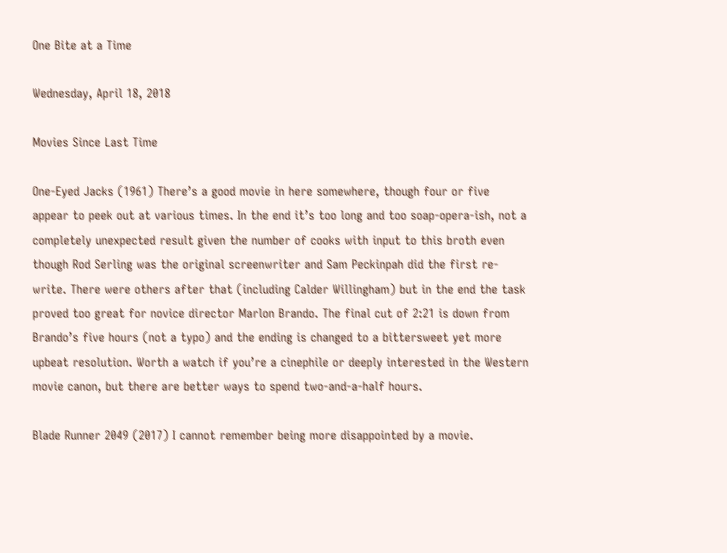One Bite at a Time

Wednesday, April 18, 2018

Movies Since Last Time

One-Eyed Jacks (1961) There’s a good movie in here somewhere, though four or five appear to peek out at various times. In the end it’s too long and too soap-opera-ish, not a
completely unexpected result given the number of cooks with input to this broth even though Rod Serling was the original screenwriter and Sam Peckinpah did the first re-write. There were others after that (including Calder Willingham) but in the end the task proved too great for novice director Marlon Brando. The final cut of 2:21 is down from Brando’s five hours (not a typo) and the ending is changed to a bittersweet yet more upbeat resolution. Worth a watch if you’re a cinephile or deeply interested in the Western movie canon, but there are better ways to spend two-and-a-half hours.

Blade Runner 2049 (2017) I cannot remember being more disappointed by a movie.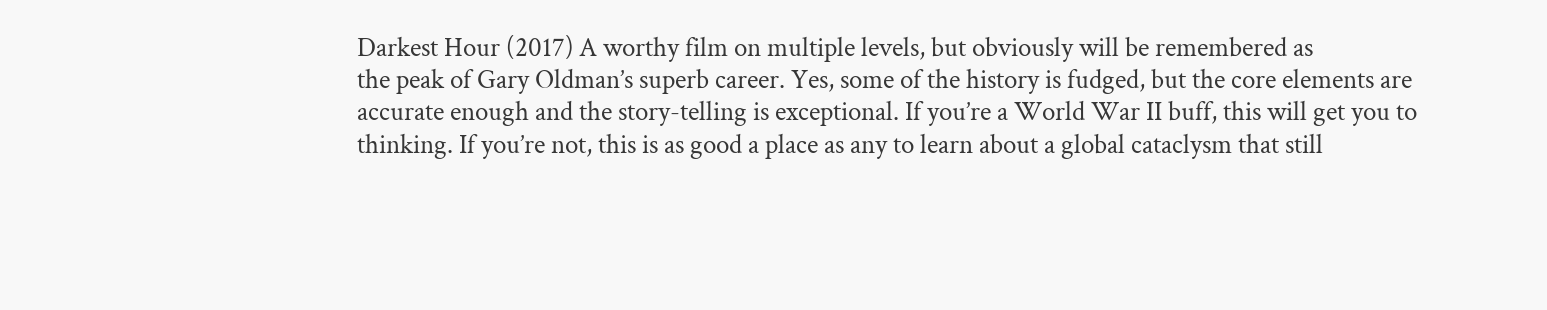Darkest Hour (2017) A worthy film on multiple levels, but obviously will be remembered as
the peak of Gary Oldman’s superb career. Yes, some of the history is fudged, but the core elements are accurate enough and the story-telling is exceptional. If you’re a World War II buff, this will get you to thinking. If you’re not, this is as good a place as any to learn about a global cataclysm that still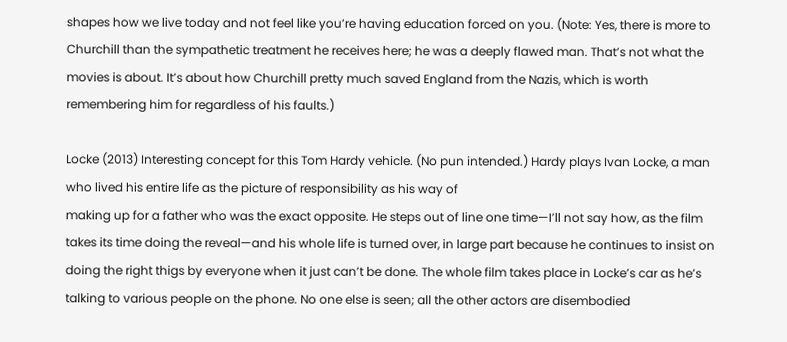shapes how we live today and not feel like you’re having education forced on you. (Note: Yes, there is more to Churchill than the sympathetic treatment he receives here; he was a deeply flawed man. That’s not what the movies is about. It’s about how Churchill pretty much saved England from the Nazis, which is worth remembering him for regardless of his faults.)

Locke (2013) Interesting concept for this Tom Hardy vehicle. (No pun intended.) Hardy plays Ivan Locke, a man who lived his entire life as the picture of responsibility as his way of
making up for a father who was the exact opposite. He steps out of line one time—I’ll not say how, as the film takes its time doing the reveal—and his whole life is turned over, in large part because he continues to insist on doing the right thigs by everyone when it just can’t be done. The whole film takes place in Locke’s car as he’s talking to various people on the phone. No one else is seen; all the other actors are disembodied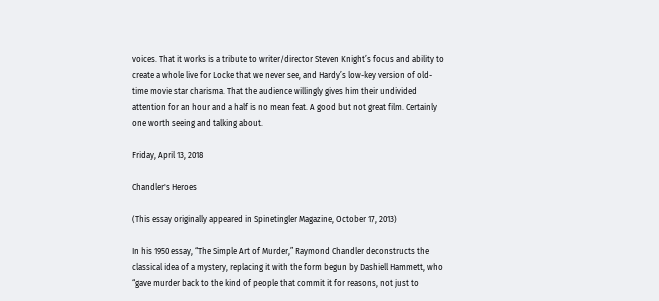voices. That it works is a tribute to writer/director Steven Knight’s focus and ability to create a whole live for Locke that we never see, and Hardy’s low-key version of old-time movie star charisma. That the audience willingly gives him their undivided attention for an hour and a half is no mean feat. A good but not great film. Certainly one worth seeing and talking about.

Friday, April 13, 2018

Chandler's Heroes

(This essay originally appeared in Spinetingler Magazine, October 17, 2013)

In his 1950 essay, “The Simple Art of Murder,” Raymond Chandler deconstructs the classical idea of a mystery, replacing it with the form begun by Dashiell Hammett, who “gave murder back to the kind of people that commit it for reasons, not just to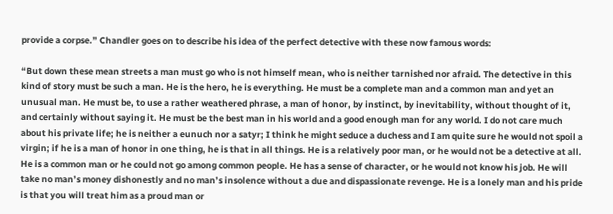provide a corpse.” Chandler goes on to describe his idea of the perfect detective with these now famous words:

“But down these mean streets a man must go who is not himself mean, who is neither tarnished nor afraid. The detective in this kind of story must be such a man. He is the hero, he is everything. He must be a complete man and a common man and yet an unusual man. He must be, to use a rather weathered phrase, a man of honor, by instinct, by inevitability, without thought of it, and certainly without saying it. He must be the best man in his world and a good enough man for any world. I do not care much about his private life; he is neither a eunuch nor a satyr; I think he might seduce a duchess and I am quite sure he would not spoil a virgin; if he is a man of honor in one thing, he is that in all things. He is a relatively poor man, or he would not be a detective at all. He is a common man or he could not go among common people. He has a sense of character, or he would not know his job. He will take no man’s money dishonestly and no man’s insolence without a due and dispassionate revenge. He is a lonely man and his pride is that you will treat him as a proud man or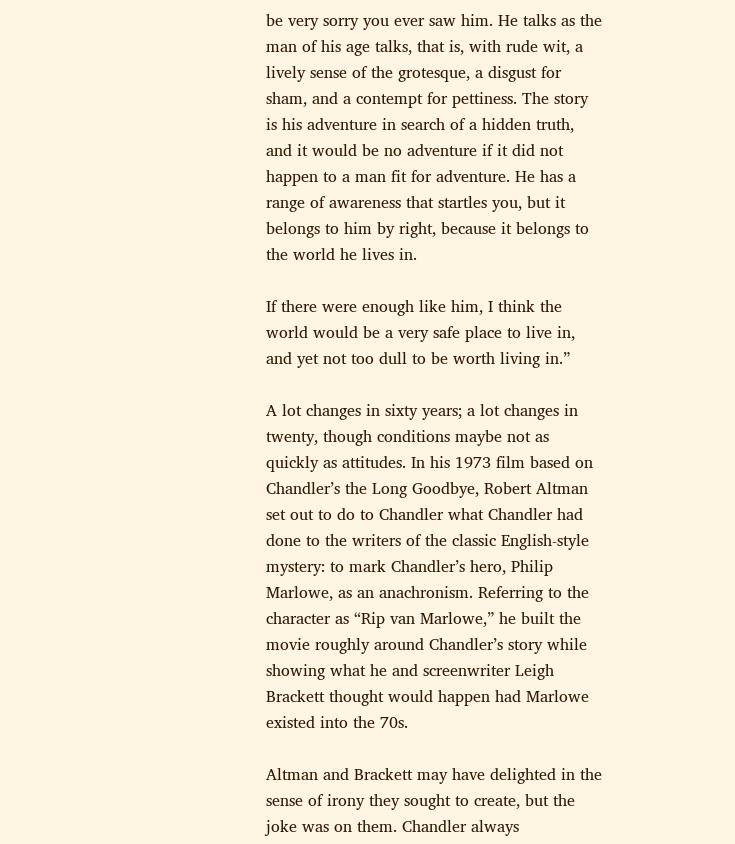be very sorry you ever saw him. He talks as the man of his age talks, that is, with rude wit, a lively sense of the grotesque, a disgust for sham, and a contempt for pettiness. The story is his adventure in search of a hidden truth, and it would be no adventure if it did not happen to a man fit for adventure. He has a range of awareness that startles you, but it belongs to him by right, because it belongs to the world he lives in.

If there were enough like him, I think the world would be a very safe place to live in, and yet not too dull to be worth living in.”

A lot changes in sixty years; a lot changes in twenty, though conditions maybe not as quickly as attitudes. In his 1973 film based on Chandler’s the Long Goodbye, Robert Altman set out to do to Chandler what Chandler had done to the writers of the classic English-style mystery: to mark Chandler’s hero, Philip Marlowe, as an anachronism. Referring to the character as “Rip van Marlowe,” he built the movie roughly around Chandler’s story while showing what he and screenwriter Leigh Brackett thought would happen had Marlowe existed into the 70s.

Altman and Brackett may have delighted in the sense of irony they sought to create, but the joke was on them. Chandler always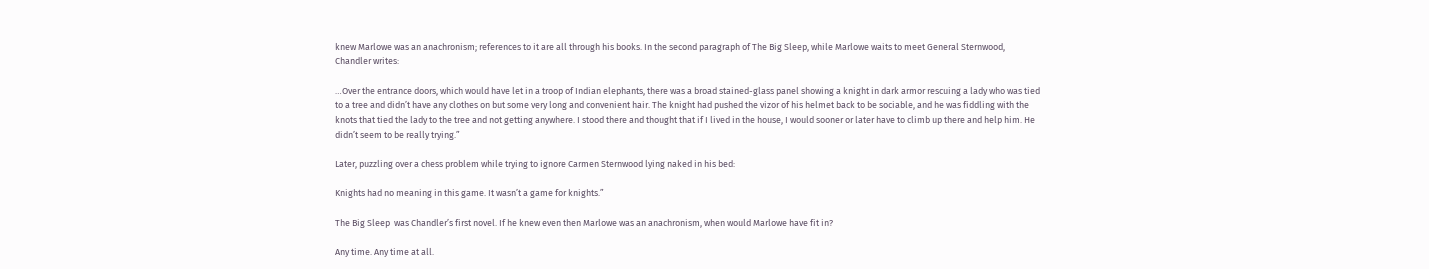knew Marlowe was an anachronism; references to it are all through his books. In the second paragraph of The Big Sleep, while Marlowe waits to meet General Sternwood, Chandler writes:

…Over the entrance doors, which would have let in a troop of Indian elephants, there was a broad stained-glass panel showing a knight in dark armor rescuing a lady who was tied to a tree and didn’t have any clothes on but some very long and convenient hair. The knight had pushed the vizor of his helmet back to be sociable, and he was fiddling with the knots that tied the lady to the tree and not getting anywhere. I stood there and thought that if I lived in the house, I would sooner or later have to climb up there and help him. He didn’t seem to be really trying.”

Later, puzzling over a chess problem while trying to ignore Carmen Sternwood lying naked in his bed:

Knights had no meaning in this game. It wasn’t a game for knights.”

The Big Sleep  was Chandler’s first novel. If he knew even then Marlowe was an anachronism, when would Marlowe have fit in?

Any time. Any time at all.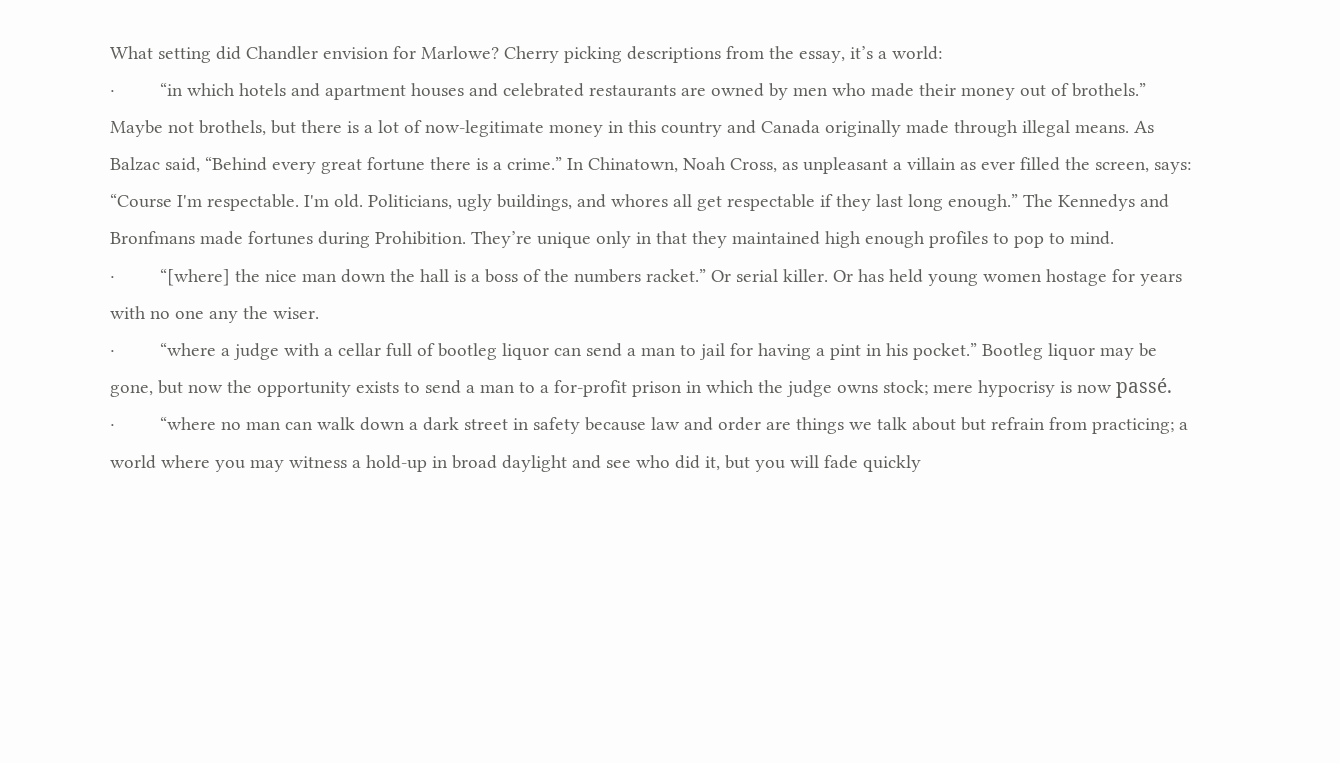What setting did Chandler envision for Marlowe? Cherry picking descriptions from the essay, it’s a world:
·         “in which hotels and apartment houses and celebrated restaurants are owned by men who made their money out of brothels.” Maybe not brothels, but there is a lot of now-legitimate money in this country and Canada originally made through illegal means. As Balzac said, “Behind every great fortune there is a crime.” In Chinatown, Noah Cross, as unpleasant a villain as ever filled the screen, says: “Course I'm respectable. I'm old. Politicians, ugly buildings, and whores all get respectable if they last long enough.” The Kennedys and Bronfmans made fortunes during Prohibition. They’re unique only in that they maintained high enough profiles to pop to mind.
·         “[where] the nice man down the hall is a boss of the numbers racket.” Or serial killer. Or has held young women hostage for years with no one any the wiser.
·         “where a judge with a cellar full of bootleg liquor can send a man to jail for having a pint in his pocket.” Bootleg liquor may be gone, but now the opportunity exists to send a man to a for-profit prison in which the judge owns stock; mere hypocrisy is now passé.
·         “where no man can walk down a dark street in safety because law and order are things we talk about but refrain from practicing; a world where you may witness a hold-up in broad daylight and see who did it, but you will fade quickly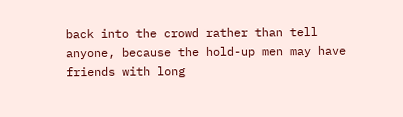back into the crowd rather than tell anyone, because the hold-up men may have friends with long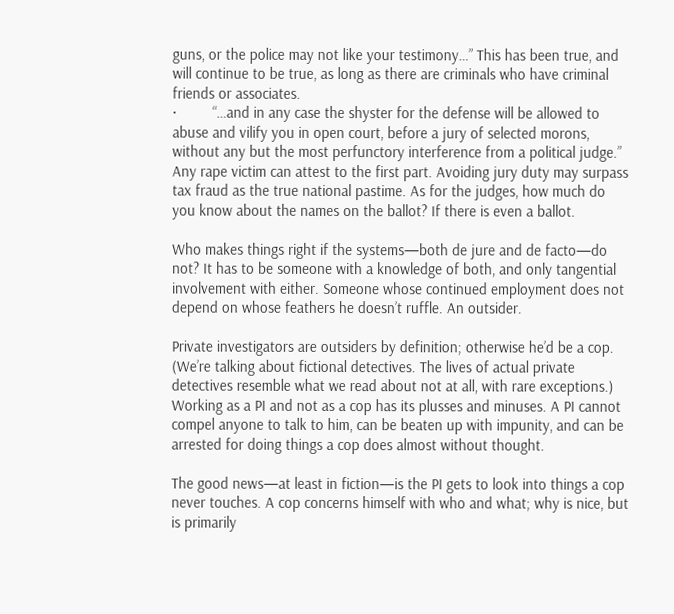guns, or the police may not like your testimony…” This has been true, and will continue to be true, as long as there are criminals who have criminal friends or associates.
·         “…and in any case the shyster for the defense will be allowed to abuse and vilify you in open court, before a jury of selected morons, without any but the most perfunctory interference from a political judge.” Any rape victim can attest to the first part. Avoiding jury duty may surpass tax fraud as the true national pastime. As for the judges, how much do you know about the names on the ballot? If there is even a ballot.

Who makes things right if the systems—both de jure and de facto—do not? It has to be someone with a knowledge of both, and only tangential involvement with either. Someone whose continued employment does not depend on whose feathers he doesn’t ruffle. An outsider.

Private investigators are outsiders by definition; otherwise he’d be a cop. (We’re talking about fictional detectives. The lives of actual private detectives resemble what we read about not at all, with rare exceptions.) Working as a PI and not as a cop has its plusses and minuses. A PI cannot compel anyone to talk to him, can be beaten up with impunity, and can be arrested for doing things a cop does almost without thought.

The good news—at least in fiction—is the PI gets to look into things a cop never touches. A cop concerns himself with who and what; why is nice, but is primarily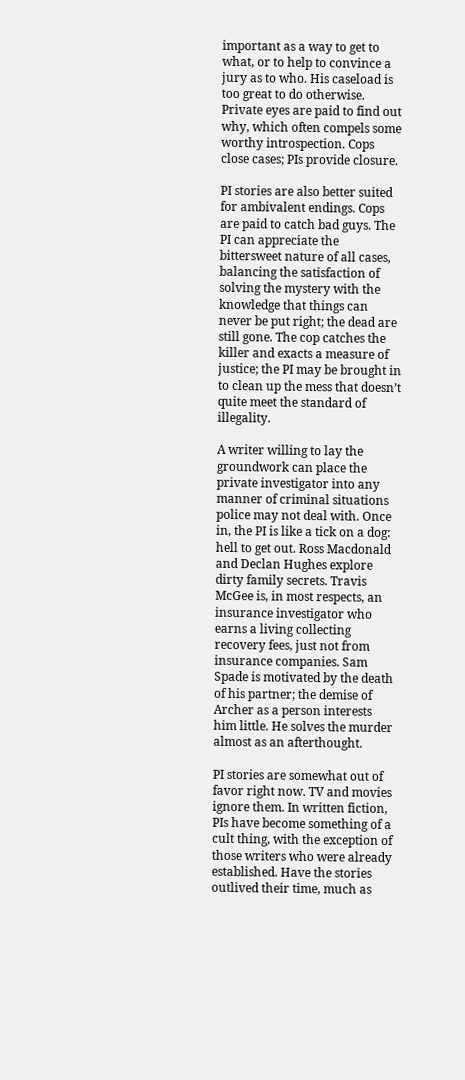important as a way to get to what, or to help to convince a jury as to who. His caseload is too great to do otherwise. Private eyes are paid to find out why, which often compels some worthy introspection. Cops close cases; PIs provide closure.

PI stories are also better suited for ambivalent endings. Cops are paid to catch bad guys. The PI can appreciate the bittersweet nature of all cases, balancing the satisfaction of solving the mystery with the knowledge that things can never be put right; the dead are still gone. The cop catches the killer and exacts a measure of justice; the PI may be brought in to clean up the mess that doesn’t quite meet the standard of illegality.

A writer willing to lay the groundwork can place the private investigator into any manner of criminal situations police may not deal with. Once in, the PI is like a tick on a dog: hell to get out. Ross Macdonald and Declan Hughes explore dirty family secrets. Travis McGee is, in most respects, an insurance investigator who earns a living collecting recovery fees, just not from insurance companies. Sam Spade is motivated by the death of his partner; the demise of Archer as a person interests him little. He solves the murder almost as an afterthought.

PI stories are somewhat out of favor right now. TV and movies ignore them. In written fiction, PIs have become something of a cult thing, with the exception of those writers who were already established. Have the stories outlived their time, much as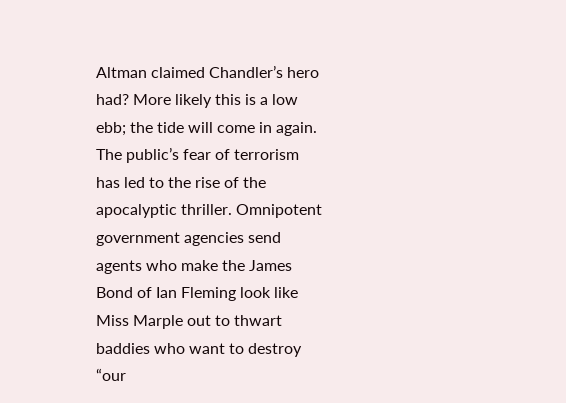Altman claimed Chandler’s hero had? More likely this is a low ebb; the tide will come in again. The public’s fear of terrorism has led to the rise of the apocalyptic thriller. Omnipotent government agencies send agents who make the James Bond of Ian Fleming look like Miss Marple out to thwart baddies who want to destroy “our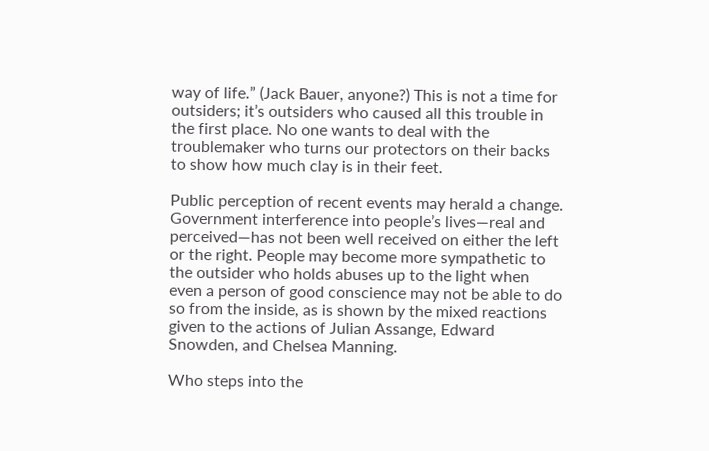way of life.” (Jack Bauer, anyone?) This is not a time for outsiders; it’s outsiders who caused all this trouble in the first place. No one wants to deal with the troublemaker who turns our protectors on their backs to show how much clay is in their feet.

Public perception of recent events may herald a change. Government interference into people’s lives—real and perceived—has not been well received on either the left or the right. People may become more sympathetic to the outsider who holds abuses up to the light when even a person of good conscience may not be able to do so from the inside, as is shown by the mixed reactions given to the actions of Julian Assange, Edward Snowden, and Chelsea Manning.

Who steps into the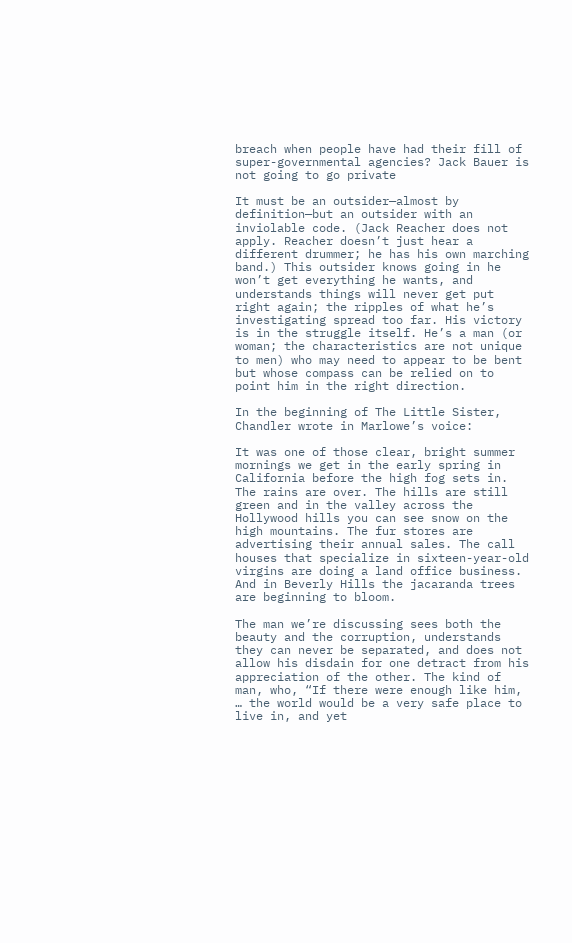breach when people have had their fill of super-governmental agencies? Jack Bauer is not going to go private

It must be an outsider—almost by definition—but an outsider with an inviolable code. (Jack Reacher does not apply. Reacher doesn’t just hear a different drummer; he has his own marching band.) This outsider knows going in he won’t get everything he wants, and understands things will never get put right again; the ripples of what he’s investigating spread too far. His victory is in the struggle itself. He’s a man (or woman; the characteristics are not unique to men) who may need to appear to be bent but whose compass can be relied on to point him in the right direction.

In the beginning of The Little Sister, Chandler wrote in Marlowe’s voice:

It was one of those clear, bright summer mornings we get in the early spring in California before the high fog sets in. The rains are over. The hills are still green and in the valley across the Hollywood hills you can see snow on the high mountains. The fur stores are advertising their annual sales. The call houses that specialize in sixteen-year-old virgins are doing a land office business. And in Beverly Hills the jacaranda trees are beginning to bloom.

The man we’re discussing sees both the beauty and the corruption, understands they can never be separated, and does not allow his disdain for one detract from his appreciation of the other. The kind of man, who, “If there were enough like him, … the world would be a very safe place to live in, and yet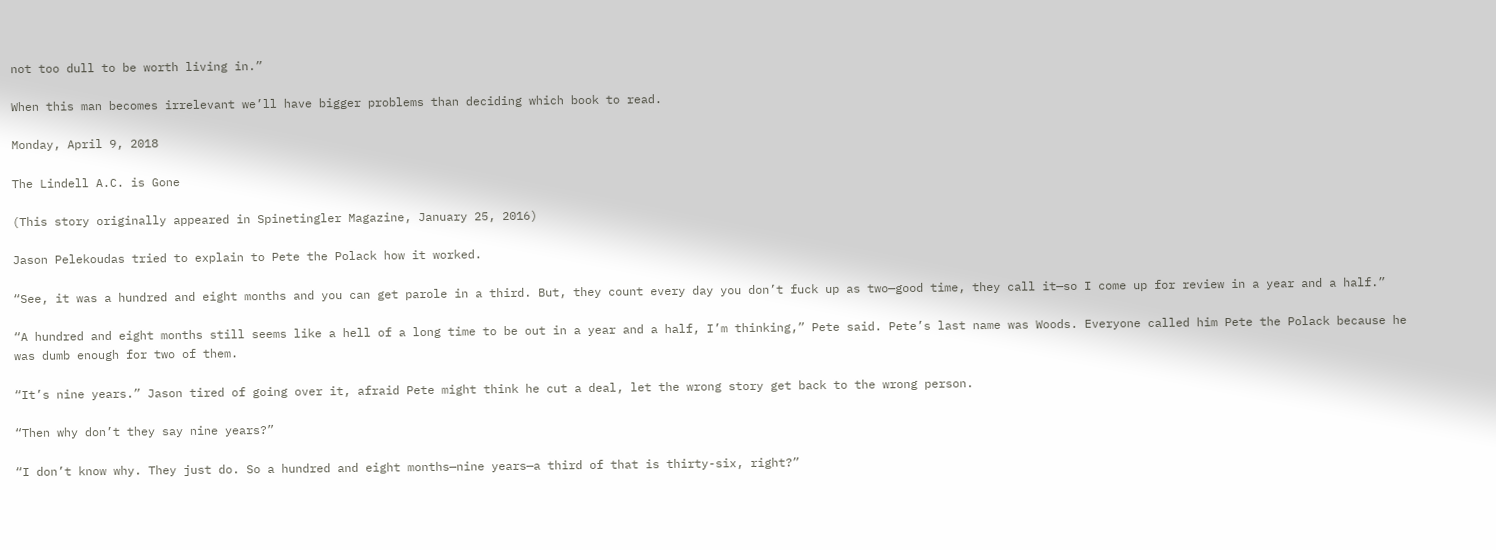not too dull to be worth living in.”

When this man becomes irrelevant we’ll have bigger problems than deciding which book to read.

Monday, April 9, 2018

The Lindell A.C. is Gone

(This story originally appeared in Spinetingler Magazine, January 25, 2016)

Jason Pelekoudas tried to explain to Pete the Polack how it worked.

“See, it was a hundred and eight months and you can get parole in a third. But, they count every day you don’t fuck up as two—good time, they call it—so I come up for review in a year and a half.”

“A hundred and eight months still seems like a hell of a long time to be out in a year and a half, I’m thinking,” Pete said. Pete’s last name was Woods. Everyone called him Pete the Polack because he was dumb enough for two of them.

“It’s nine years.” Jason tired of going over it, afraid Pete might think he cut a deal, let the wrong story get back to the wrong person.

“Then why don’t they say nine years?”

“I don’t know why. They just do. So a hundred and eight months—nine years—a third of that is thirty-six, right?”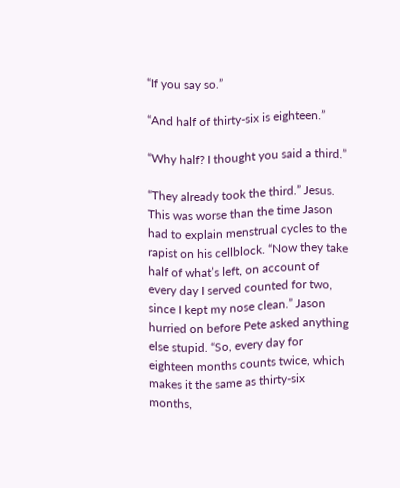“If you say so.”

“And half of thirty-six is eighteen.”

“Why half? I thought you said a third.”

“They already took the third.” Jesus. This was worse than the time Jason had to explain menstrual cycles to the rapist on his cellblock. “Now they take half of what’s left, on account of every day I served counted for two, since I kept my nose clean.” Jason hurried on before Pete asked anything else stupid. “So, every day for eighteen months counts twice, which makes it the same as thirty-six months,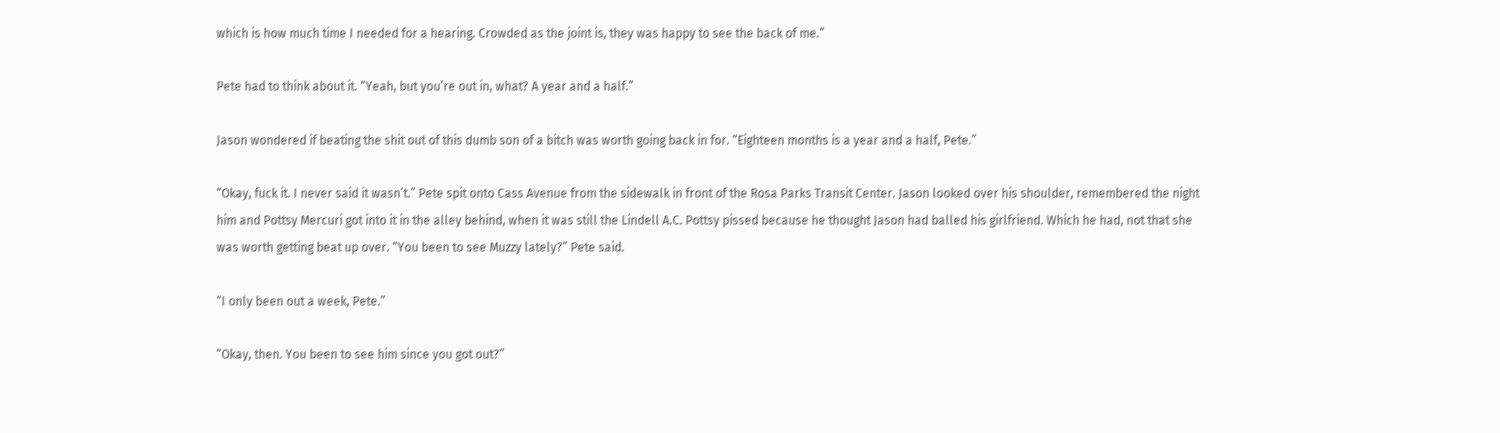which is how much time I needed for a hearing. Crowded as the joint is, they was happy to see the back of me.”

Pete had to think about it. “Yeah, but you’re out in, what? A year and a half.”

Jason wondered if beating the shit out of this dumb son of a bitch was worth going back in for. “Eighteen months is a year and a half, Pete.”

“Okay, fuck it. I never said it wasn’t.” Pete spit onto Cass Avenue from the sidewalk in front of the Rosa Parks Transit Center. Jason looked over his shoulder, remembered the night him and Pottsy Mercuri got into it in the alley behind, when it was still the Lindell A.C. Pottsy pissed because he thought Jason had balled his girlfriend. Which he had, not that she was worth getting beat up over. “You been to see Muzzy lately?” Pete said.

“I only been out a week, Pete.”

“Okay, then. You been to see him since you got out?”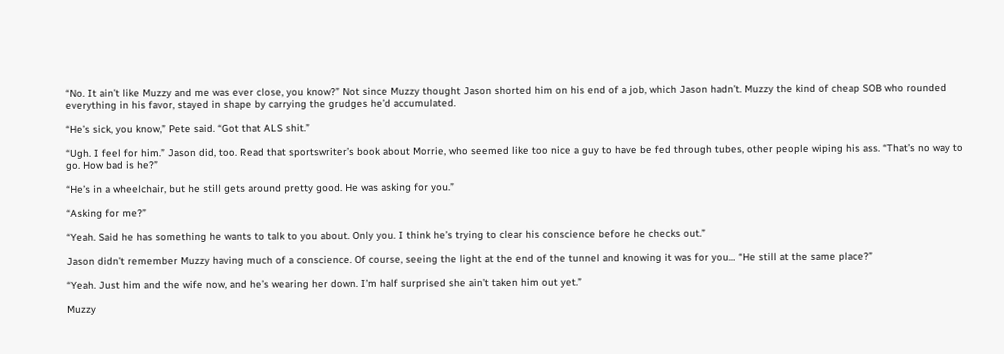“No. It ain’t like Muzzy and me was ever close, you know?” Not since Muzzy thought Jason shorted him on his end of a job, which Jason hadn’t. Muzzy the kind of cheap SOB who rounded everything in his favor, stayed in shape by carrying the grudges he’d accumulated.

“He’s sick, you know,” Pete said. “Got that ALS shit.”

“Ugh. I feel for him.” Jason did, too. Read that sportswriter’s book about Morrie, who seemed like too nice a guy to have be fed through tubes, other people wiping his ass. “That’s no way to go. How bad is he?”

“He’s in a wheelchair, but he still gets around pretty good. He was asking for you.”

“Asking for me?”

“Yeah. Said he has something he wants to talk to you about. Only you. I think he’s trying to clear his conscience before he checks out.”

Jason didn’t remember Muzzy having much of a conscience. Of course, seeing the light at the end of the tunnel and knowing it was for you… “He still at the same place?”

“Yeah. Just him and the wife now, and he’s wearing her down. I’m half surprised she ain’t taken him out yet.”

Muzzy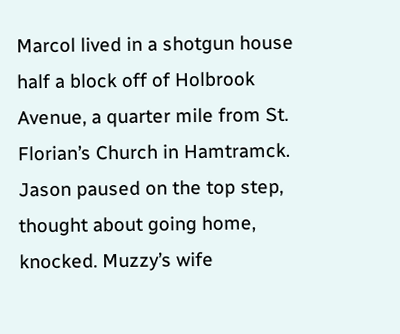Marcol lived in a shotgun house half a block off of Holbrook Avenue, a quarter mile from St. Florian’s Church in Hamtramck. Jason paused on the top step, thought about going home, knocked. Muzzy’s wife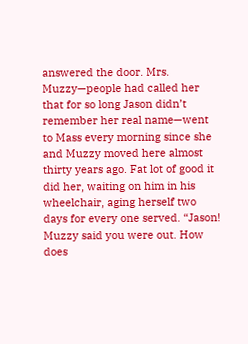answered the door. Mrs. Muzzy—people had called her that for so long Jason didn’t remember her real name—went to Mass every morning since she and Muzzy moved here almost thirty years ago. Fat lot of good it did her, waiting on him in his wheelchair, aging herself two days for every one served. “Jason! Muzzy said you were out. How does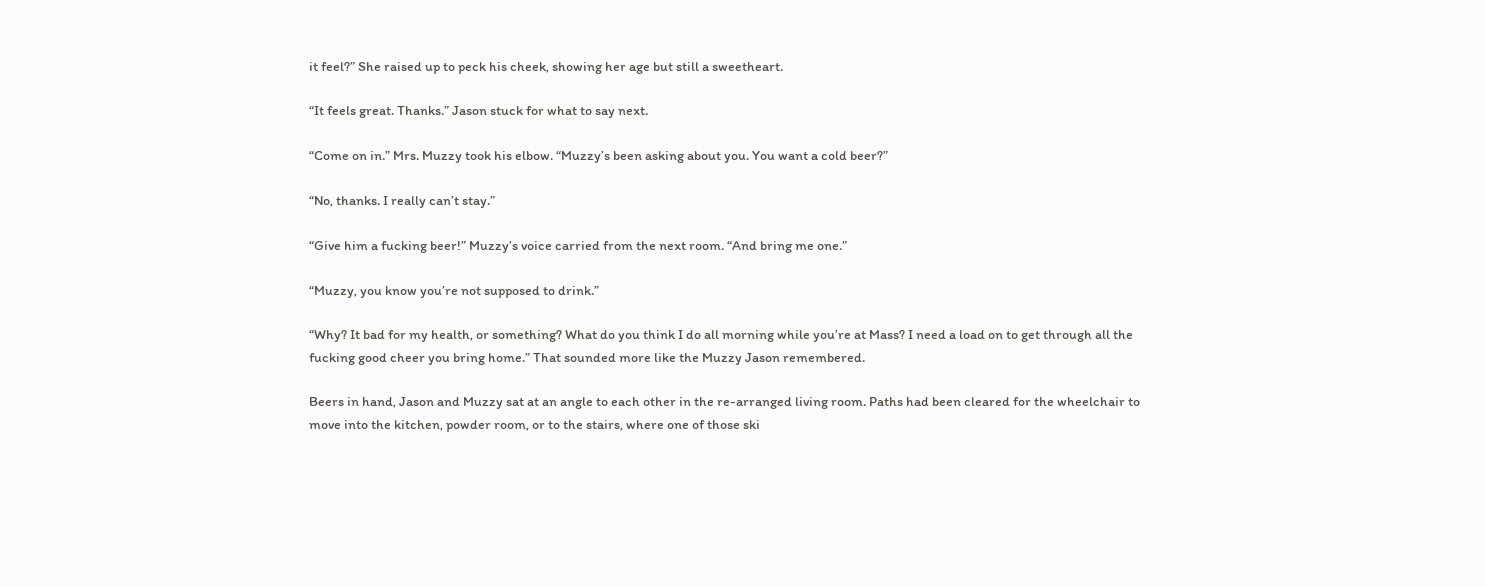it feel?” She raised up to peck his cheek, showing her age but still a sweetheart.

“It feels great. Thanks.” Jason stuck for what to say next.

“Come on in.” Mrs. Muzzy took his elbow. “Muzzy’s been asking about you. You want a cold beer?”

“No, thanks. I really can’t stay.”

“Give him a fucking beer!” Muzzy’s voice carried from the next room. “And bring me one.”

“Muzzy, you know you’re not supposed to drink.”

“Why? It bad for my health, or something? What do you think I do all morning while you’re at Mass? I need a load on to get through all the fucking good cheer you bring home.” That sounded more like the Muzzy Jason remembered.

Beers in hand, Jason and Muzzy sat at an angle to each other in the re-arranged living room. Paths had been cleared for the wheelchair to move into the kitchen, powder room, or to the stairs, where one of those ski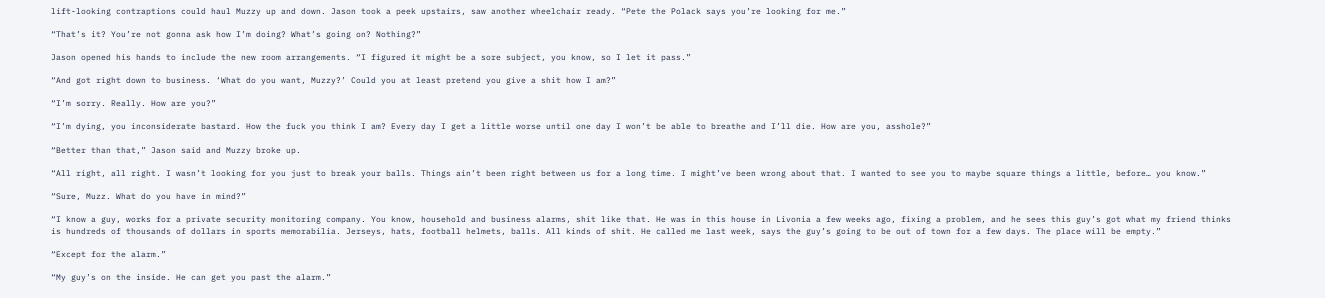lift-looking contraptions could haul Muzzy up and down. Jason took a peek upstairs, saw another wheelchair ready. “Pete the Polack says you’re looking for me.”

“That’s it? You’re not gonna ask how I’m doing? What’s going on? Nothing?”

Jason opened his hands to include the new room arrangements. “I figured it might be a sore subject, you know, so I let it pass.”

“And got right down to business. ‘What do you want, Muzzy?’ Could you at least pretend you give a shit how I am?”

“I’m sorry. Really. How are you?”

“I’m dying, you inconsiderate bastard. How the fuck you think I am? Every day I get a little worse until one day I won’t be able to breathe and I’ll die. How are you, asshole?”

“Better than that,” Jason said and Muzzy broke up.

“All right, all right. I wasn’t looking for you just to break your balls. Things ain’t been right between us for a long time. I might’ve been wrong about that. I wanted to see you to maybe square things a little, before… you know.”

“Sure, Muzz. What do you have in mind?”

“I know a guy, works for a private security monitoring company. You know, household and business alarms, shit like that. He was in this house in Livonia a few weeks ago, fixing a problem, and he sees this guy’s got what my friend thinks is hundreds of thousands of dollars in sports memorabilia. Jerseys, hats, football helmets, balls. All kinds of shit. He called me last week, says the guy’s going to be out of town for a few days. The place will be empty.”

“Except for the alarm.”

“My guy’s on the inside. He can get you past the alarm.”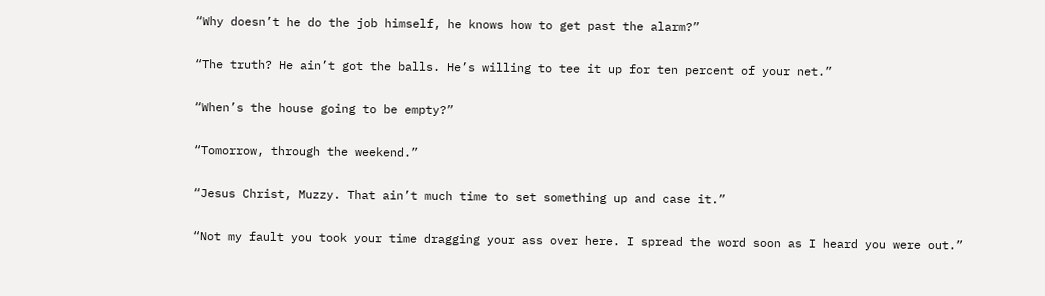“Why doesn’t he do the job himself, he knows how to get past the alarm?”

“The truth? He ain’t got the balls. He’s willing to tee it up for ten percent of your net.”

“When’s the house going to be empty?”

“Tomorrow, through the weekend.”

“Jesus Christ, Muzzy. That ain’t much time to set something up and case it.”

“Not my fault you took your time dragging your ass over here. I spread the word soon as I heard you were out.”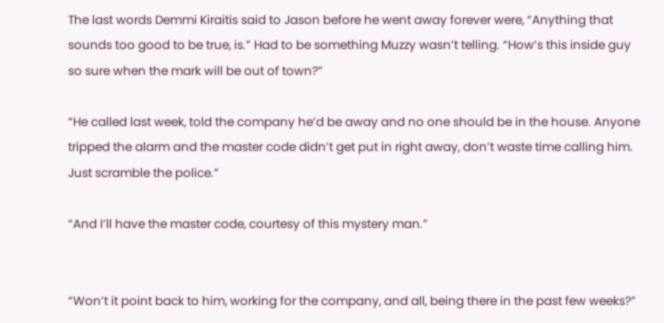The last words Demmi Kiraitis said to Jason before he went away forever were, “Anything that sounds too good to be true, is.” Had to be something Muzzy wasn’t telling. “How’s this inside guy so sure when the mark will be out of town?”

“He called last week, told the company he’d be away and no one should be in the house. Anyone tripped the alarm and the master code didn’t get put in right away, don’t waste time calling him. Just scramble the police.”

“And I’ll have the master code, courtesy of this mystery man.”


“Won’t it point back to him, working for the company, and all, being there in the past few weeks?”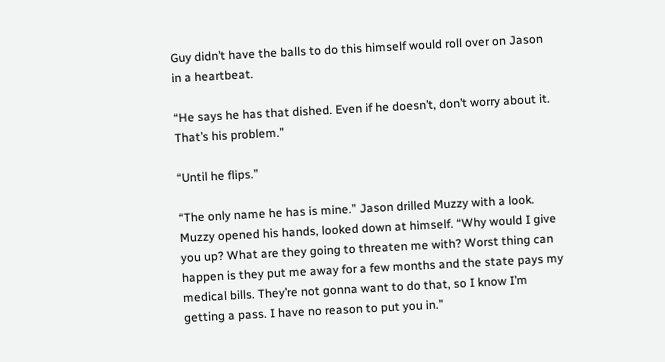Guy didn’t have the balls to do this himself would roll over on Jason in a heartbeat.

“He says he has that dished. Even if he doesn’t, don’t worry about it. That’s his problem.”

“Until he flips.”

“The only name he has is mine.” Jason drilled Muzzy with a look. Muzzy opened his hands, looked down at himself. “Why would I give you up? What are they going to threaten me with? Worst thing can happen is they put me away for a few months and the state pays my medical bills. They’re not gonna want to do that, so I know I’m getting a pass. I have no reason to put you in.”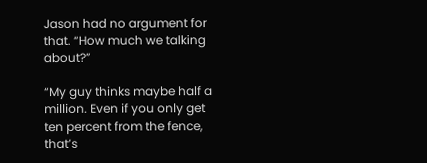Jason had no argument for that. “How much we talking about?”

“My guy thinks maybe half a million. Even if you only get ten percent from the fence, that’s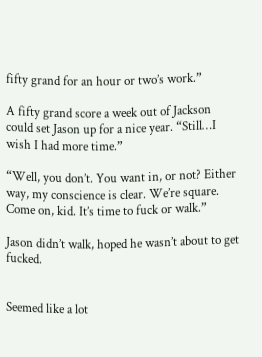fifty grand for an hour or two’s work.”

A fifty grand score a week out of Jackson could set Jason up for a nice year. “Still…I wish I had more time.”

“Well, you don’t. You want in, or not? Either way, my conscience is clear. We’re square. Come on, kid. It’s time to fuck or walk.”

Jason didn’t walk, hoped he wasn’t about to get fucked.


Seemed like a lot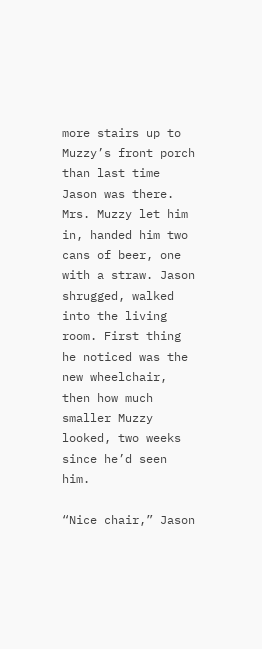more stairs up to Muzzy’s front porch than last time Jason was there. Mrs. Muzzy let him in, handed him two cans of beer, one with a straw. Jason shrugged, walked into the living room. First thing he noticed was the new wheelchair, then how much smaller Muzzy looked, two weeks since he’d seen him.

“Nice chair,” Jason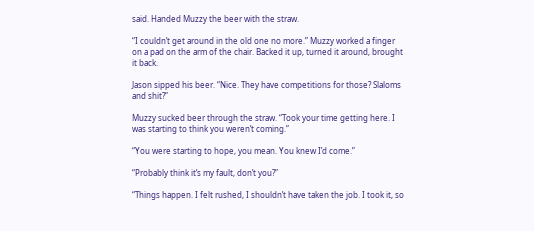said. Handed Muzzy the beer with the straw.

“I couldn’t get around in the old one no more.” Muzzy worked a finger on a pad on the arm of the chair. Backed it up, turned it around, brought it back.

Jason sipped his beer. “Nice. They have competitions for those? Slaloms and shit?”

Muzzy sucked beer through the straw. “Took your time getting here. I was starting to think you weren’t coming.”

“You were starting to hope, you mean. You knew I’d come.”

“Probably think it’s my fault, don’t you?”

“Things happen. I felt rushed, I shouldn’t have taken the job. I took it, so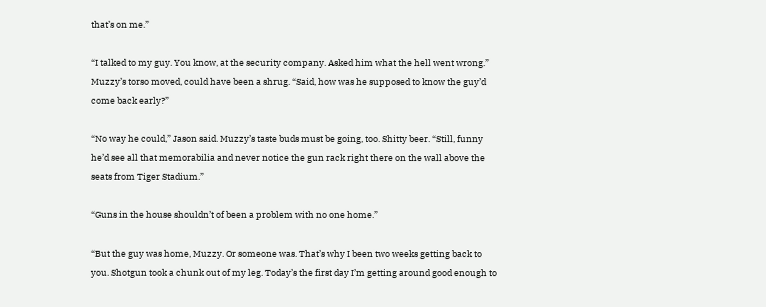that’s on me.”

“I talked to my guy. You know, at the security company. Asked him what the hell went wrong.” Muzzy’s torso moved, could have been a shrug. “Said, how was he supposed to know the guy’d come back early?”

“No way he could,” Jason said. Muzzy’s taste buds must be going, too. Shitty beer. “Still, funny he’d see all that memorabilia and never notice the gun rack right there on the wall above the seats from Tiger Stadium.”

“Guns in the house shouldn’t of been a problem with no one home.”

“But the guy was home, Muzzy. Or someone was. That’s why I been two weeks getting back to you. Shotgun took a chunk out of my leg. Today’s the first day I’m getting around good enough to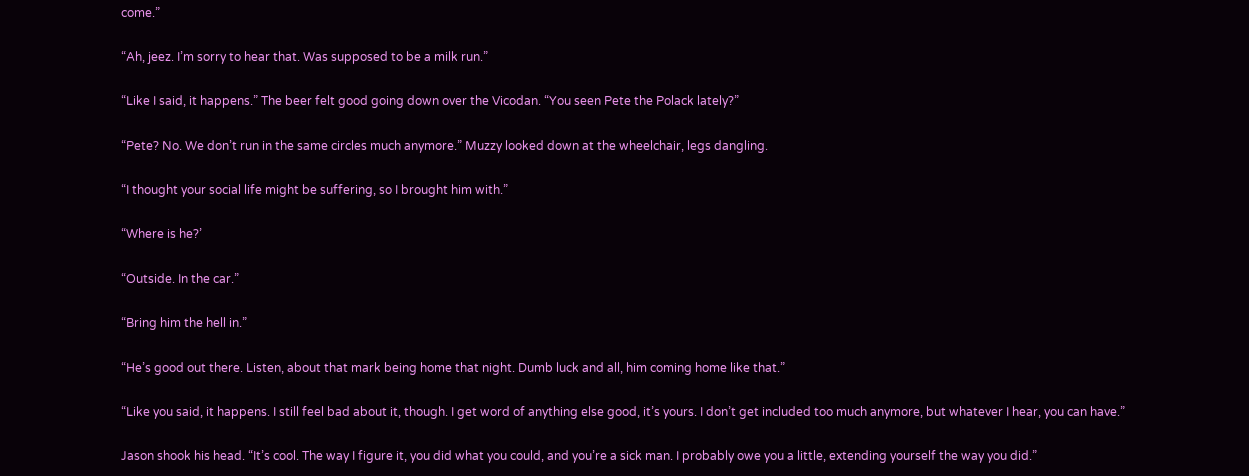come.”

“Ah, jeez. I’m sorry to hear that. Was supposed to be a milk run.”

“Like I said, it happens.” The beer felt good going down over the Vicodan. “You seen Pete the Polack lately?”

“Pete? No. We don’t run in the same circles much anymore.” Muzzy looked down at the wheelchair, legs dangling.

“I thought your social life might be suffering, so I brought him with.”

“Where is he?’

“Outside. In the car.”

“Bring him the hell in.”

“He’s good out there. Listen, about that mark being home that night. Dumb luck and all, him coming home like that.”

“Like you said, it happens. I still feel bad about it, though. I get word of anything else good, it’s yours. I don’t get included too much anymore, but whatever I hear, you can have.”

Jason shook his head. “It’s cool. The way I figure it, you did what you could, and you’re a sick man. I probably owe you a little, extending yourself the way you did.”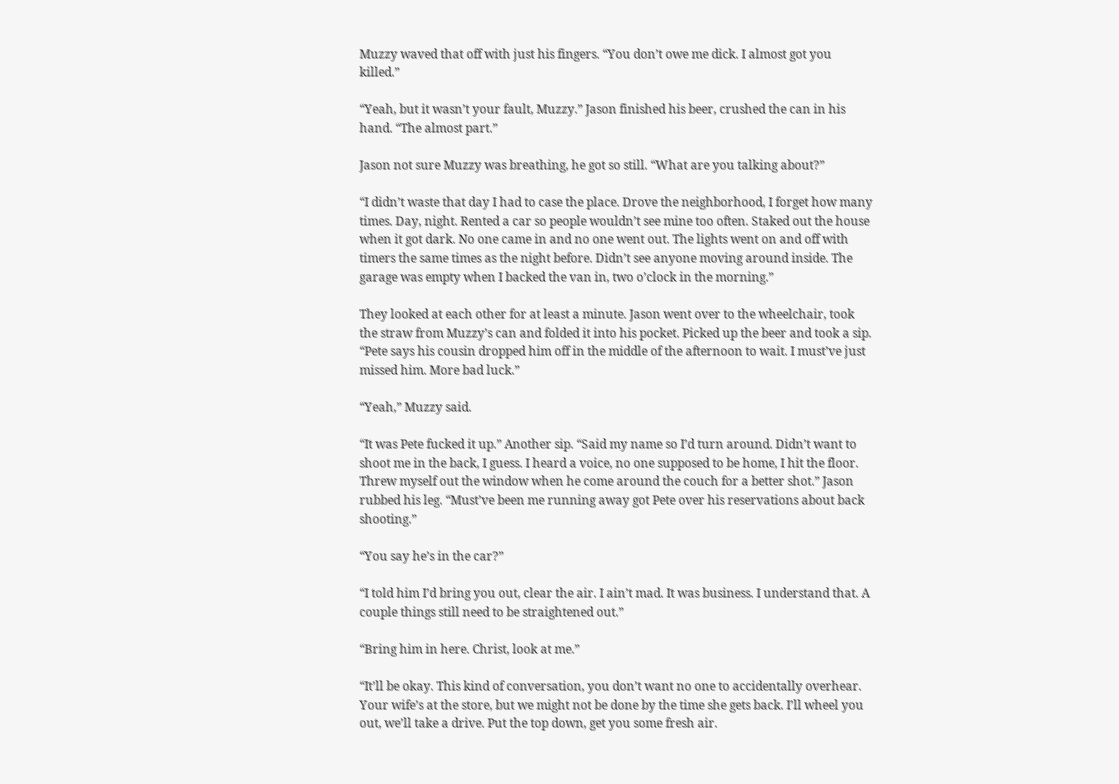Muzzy waved that off with just his fingers. “You don’t owe me dick. I almost got you killed.”

“Yeah, but it wasn’t your fault, Muzzy.” Jason finished his beer, crushed the can in his hand. “The almost part.”

Jason not sure Muzzy was breathing, he got so still. “What are you talking about?”

“I didn’t waste that day I had to case the place. Drove the neighborhood, I forget how many times. Day, night. Rented a car so people wouldn’t see mine too often. Staked out the house when it got dark. No one came in and no one went out. The lights went on and off with timers the same times as the night before. Didn’t see anyone moving around inside. The garage was empty when I backed the van in, two o’clock in the morning.”

They looked at each other for at least a minute. Jason went over to the wheelchair, took the straw from Muzzy’s can and folded it into his pocket. Picked up the beer and took a sip. “Pete says his cousin dropped him off in the middle of the afternoon to wait. I must’ve just missed him. More bad luck.”

“Yeah,” Muzzy said.

“It was Pete fucked it up.” Another sip. “Said my name so I’d turn around. Didn’t want to shoot me in the back, I guess. I heard a voice, no one supposed to be home, I hit the floor. Threw myself out the window when he come around the couch for a better shot.” Jason rubbed his leg. “Must’ve been me running away got Pete over his reservations about back shooting.”

“You say he’s in the car?”

“I told him I’d bring you out, clear the air. I ain’t mad. It was business. I understand that. A couple things still need to be straightened out.”

“Bring him in here. Christ, look at me.”

“It’ll be okay. This kind of conversation, you don’t want no one to accidentally overhear. Your wife’s at the store, but we might not be done by the time she gets back. I’ll wheel you out, we’ll take a drive. Put the top down, get you some fresh air.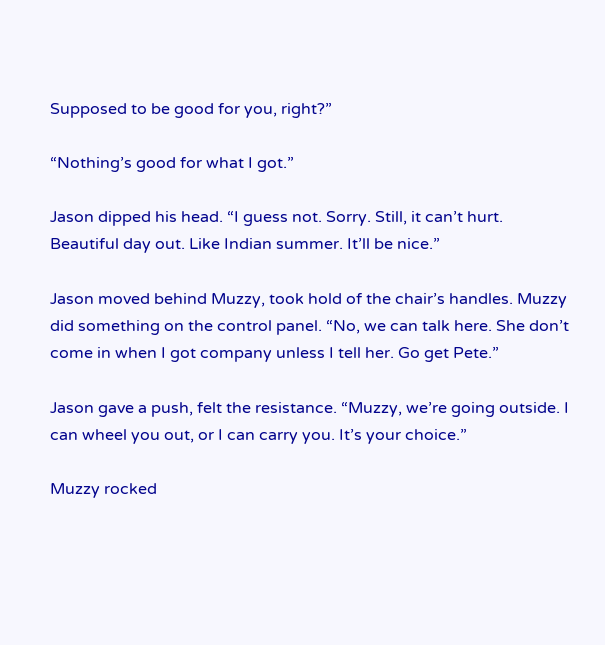Supposed to be good for you, right?”

“Nothing’s good for what I got.”

Jason dipped his head. “I guess not. Sorry. Still, it can’t hurt. Beautiful day out. Like Indian summer. It’ll be nice.”

Jason moved behind Muzzy, took hold of the chair’s handles. Muzzy did something on the control panel. “No, we can talk here. She don’t come in when I got company unless I tell her. Go get Pete.”

Jason gave a push, felt the resistance. “Muzzy, we’re going outside. I can wheel you out, or I can carry you. It’s your choice.”

Muzzy rocked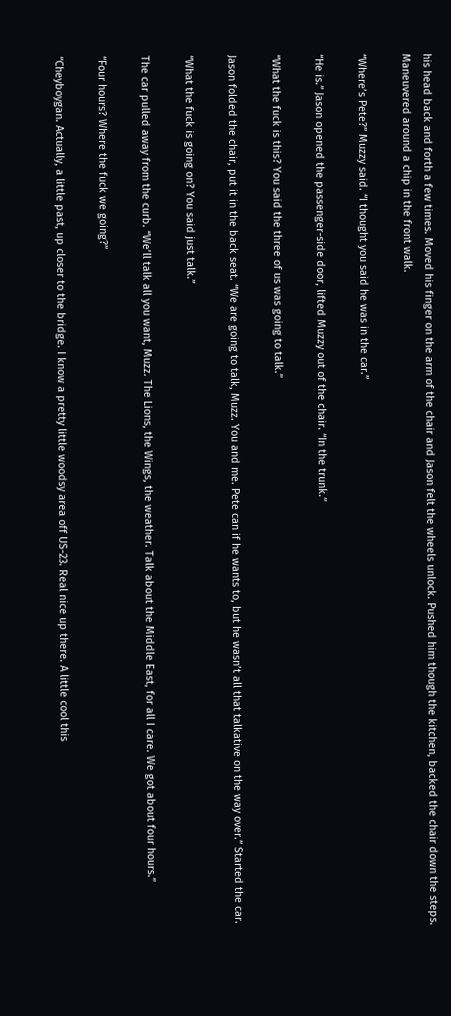his head back and forth a few times. Moved his finger on the arm of the chair and Jason felt the wheels unlock. Pushed him though the kitchen, backed the chair down the steps. Maneuvered around a chip in the front walk.

“Where’s Pete?” Muzzy said. “I thought you said he was in the car.”

“He is.” Jason opened the passenger-side door, lifted Muzzy out of the chair. “In the trunk.”

“What the fuck is this? You said the three of us was going to talk.”

Jason folded the chair, put it in the back seat. “We are going to talk, Muzz. You and me. Pete can if he wants to, but he wasn’t all that talkative on the way over.” Started the car.

“What the fuck is going on? You said just talk.”

The car pulled away from the curb. “We’ll talk all you want, Muzz. The Lions, the Wings, the weather. Talk about the Middle East, for all I care. We got about four hours.”

“Four hours? Where the fuck we going?”

“Cheyboygan. Actually, a little past, up closer to the bridge. I know a pretty little woodsy area off US-23. Real nice up there. A little cool this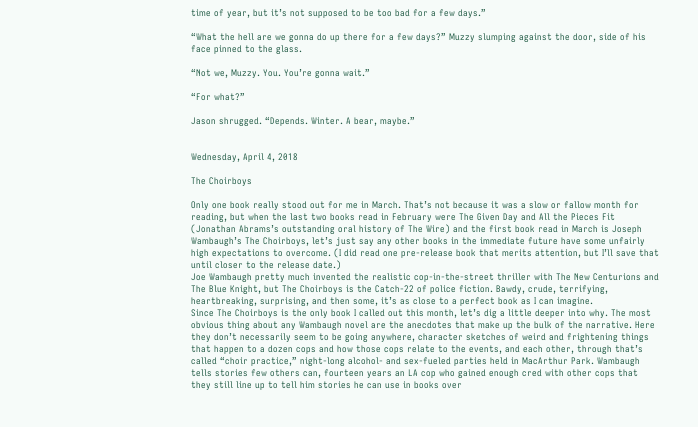time of year, but it’s not supposed to be too bad for a few days.”

“What the hell are we gonna do up there for a few days?” Muzzy slumping against the door, side of his face pinned to the glass.

“Not we, Muzzy. You. You’re gonna wait.”

“For what?”

Jason shrugged. “Depends. Winter. A bear, maybe.”


Wednesday, April 4, 2018

The Choirboys

Only one book really stood out for me in March. That’s not because it was a slow or fallow month for reading, but when the last two books read in February were The Given Day and All the Pieces Fit (Jonathan Abrams’s outstanding oral history of The Wire) and the first book read in March is Joseph Wambaugh’s The Choirboys, let’s just say any other books in the immediate future have some unfairly high expectations to overcome. (I did read one pre-release book that merits attention, but I’ll save that until closer to the release date.)
Joe Wambaugh pretty much invented the realistic cop-in-the-street thriller with The New Centurions and The Blue Knight, but The Choirboys is the Catch-22 of police fiction. Bawdy, crude, terrifying, heartbreaking, surprising, and then some, it’s as close to a perfect book as I can imagine.
Since The Choirboys is the only book I called out this month, let’s dig a little deeper into why. The most obvious thing about any Wambaugh novel are the anecdotes that make up the bulk of the narrative. Here they don’t necessarily seem to be going anywhere, character sketches of weird and frightening things that happen to a dozen cops and how those cops relate to the events, and each other, through that’s called “choir practice,” night-long alcohol- and sex-fueled parties held in MacArthur Park. Wambaugh tells stories few others can, fourteen years an LA cop who gained enough cred with other cops that they still line up to tell him stories he can use in books over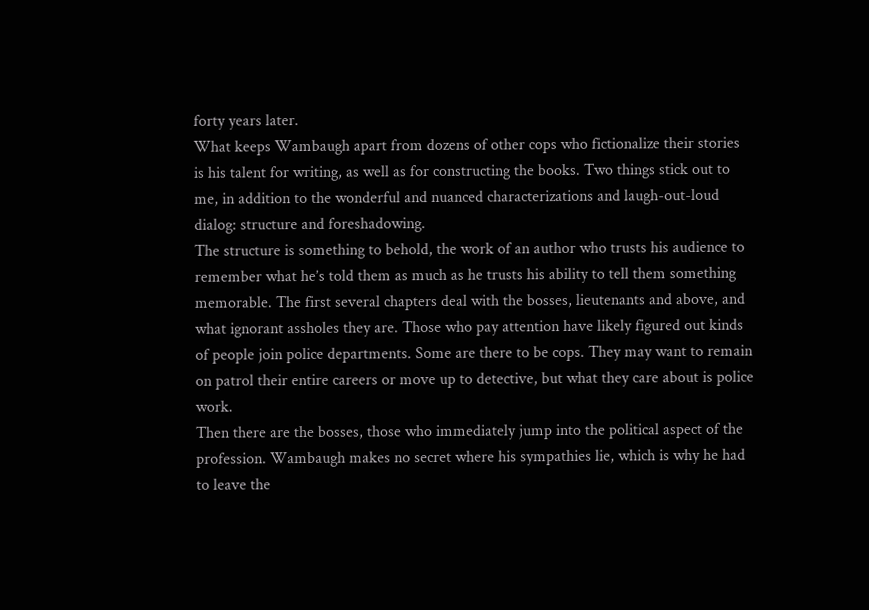forty years later.
What keeps Wambaugh apart from dozens of other cops who fictionalize their stories is his talent for writing, as well as for constructing the books. Two things stick out to me, in addition to the wonderful and nuanced characterizations and laugh-out-loud dialog: structure and foreshadowing.
The structure is something to behold, the work of an author who trusts his audience to remember what he’s told them as much as he trusts his ability to tell them something memorable. The first several chapters deal with the bosses, lieutenants and above, and what ignorant assholes they are. Those who pay attention have likely figured out kinds of people join police departments. Some are there to be cops. They may want to remain on patrol their entire careers or move up to detective, but what they care about is police work.
Then there are the bosses, those who immediately jump into the political aspect of the profession. Wambaugh makes no secret where his sympathies lie, which is why he had to leave the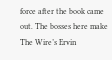force after the book came out. The bosses here make The Wire’s Ervin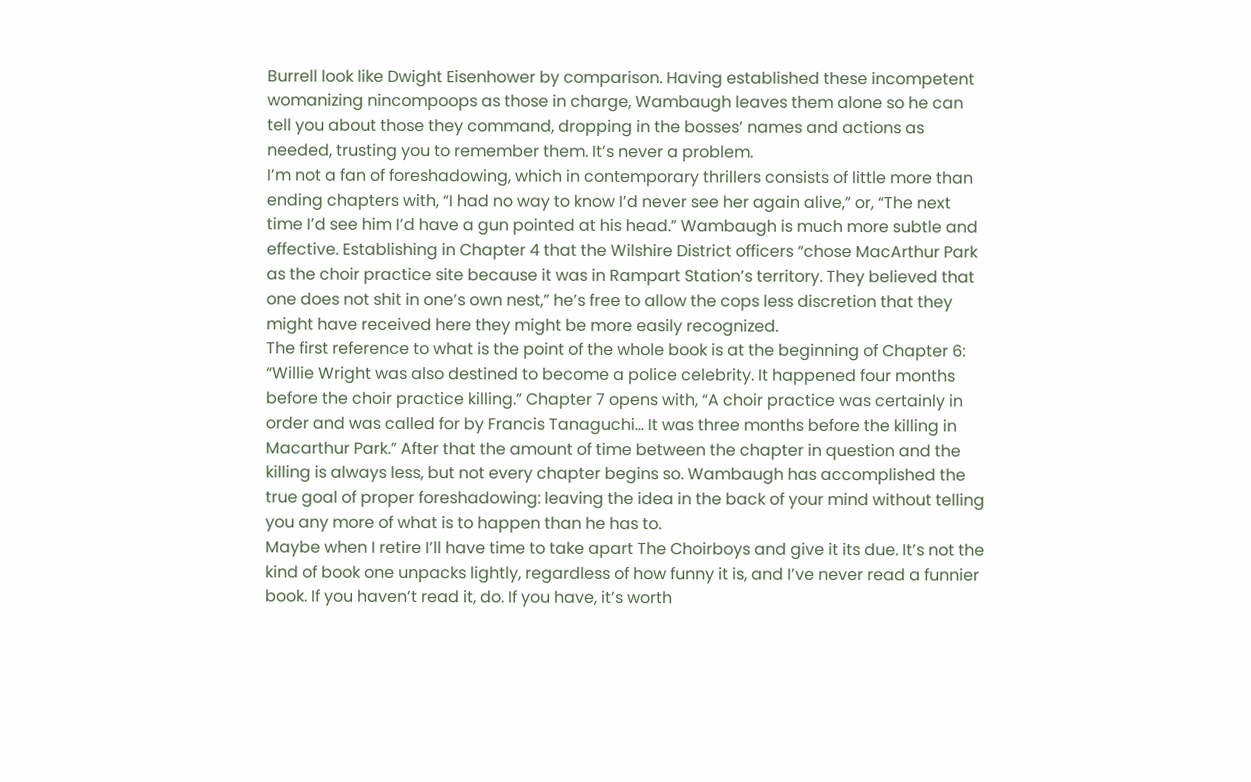Burrell look like Dwight Eisenhower by comparison. Having established these incompetent womanizing nincompoops as those in charge, Wambaugh leaves them alone so he can tell you about those they command, dropping in the bosses’ names and actions as needed, trusting you to remember them. It’s never a problem.
I’m not a fan of foreshadowing, which in contemporary thrillers consists of little more than ending chapters with, “I had no way to know I’d never see her again alive,” or, “The next time I’d see him I’d have a gun pointed at his head.” Wambaugh is much more subtle and effective. Establishing in Chapter 4 that the Wilshire District officers “chose MacArthur Park as the choir practice site because it was in Rampart Station’s territory. They believed that one does not shit in one’s own nest,” he’s free to allow the cops less discretion that they might have received here they might be more easily recognized.
The first reference to what is the point of the whole book is at the beginning of Chapter 6: “Willie Wright was also destined to become a police celebrity. It happened four months before the choir practice killing.” Chapter 7 opens with, “A choir practice was certainly in order and was called for by Francis Tanaguchi… It was three months before the killing in Macarthur Park.” After that the amount of time between the chapter in question and the killing is always less, but not every chapter begins so. Wambaugh has accomplished the true goal of proper foreshadowing: leaving the idea in the back of your mind without telling you any more of what is to happen than he has to.
Maybe when I retire I’ll have time to take apart The Choirboys and give it its due. It’s not the kind of book one unpacks lightly, regardless of how funny it is, and I’ve never read a funnier book. If you haven’t read it, do. If you have, it’s worth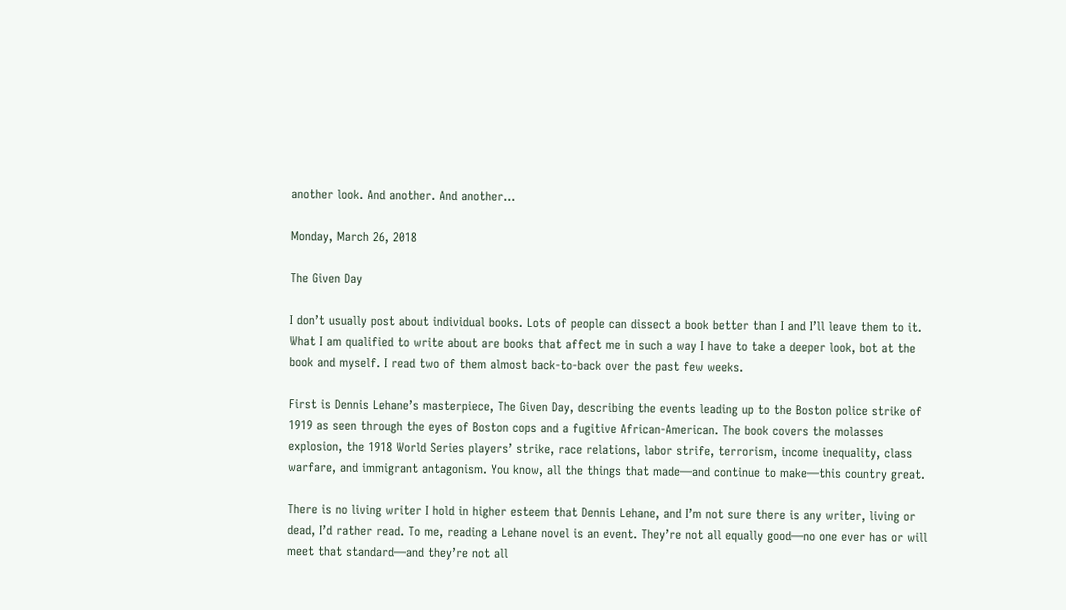another look. And another. And another…

Monday, March 26, 2018

The Given Day

I don’t usually post about individual books. Lots of people can dissect a book better than I and I’ll leave them to it. What I am qualified to write about are books that affect me in such a way I have to take a deeper look, bot at the book and myself. I read two of them almost back-to-back over the past few weeks.

First is Dennis Lehane’s masterpiece, The Given Day, describing the events leading up to the Boston police strike of 1919 as seen through the eyes of Boston cops and a fugitive African-American. The book covers the molasses explosion, the 1918 World Series players’ strike, race relations, labor strife, terrorism, income inequality, class warfare, and immigrant antagonism. You know, all the things that made—and continue to make—this country great.

There is no living writer I hold in higher esteem that Dennis Lehane, and I’m not sure there is any writer, living or dead, I’d rather read. To me, reading a Lehane novel is an event. They’re not all equally good—no one ever has or will meet that standard—and they’re not all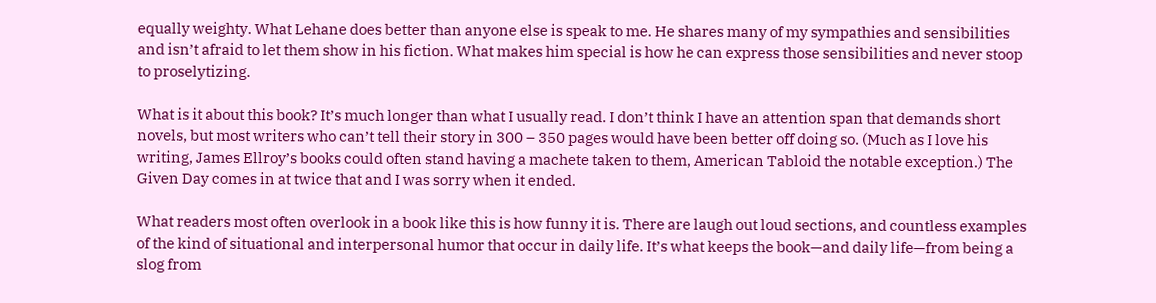equally weighty. What Lehane does better than anyone else is speak to me. He shares many of my sympathies and sensibilities and isn’t afraid to let them show in his fiction. What makes him special is how he can express those sensibilities and never stoop to proselytizing.

What is it about this book? It’s much longer than what I usually read. I don’t think I have an attention span that demands short novels, but most writers who can’t tell their story in 300 – 350 pages would have been better off doing so. (Much as I love his writing, James Ellroy’s books could often stand having a machete taken to them, American Tabloid the notable exception.) The Given Day comes in at twice that and I was sorry when it ended.

What readers most often overlook in a book like this is how funny it is. There are laugh out loud sections, and countless examples of the kind of situational and interpersonal humor that occur in daily life. It’s what keeps the book—and daily life—from being a slog from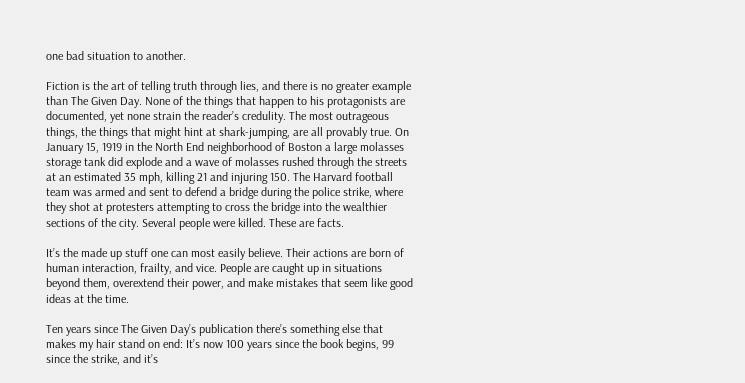one bad situation to another.

Fiction is the art of telling truth through lies, and there is no greater example than The Given Day. None of the things that happen to his protagonists are documented, yet none strain the reader’s credulity. The most outrageous things, the things that might hint at shark-jumping, are all provably true. On January 15, 1919 in the North End neighborhood of Boston a large molasses storage tank did explode and a wave of molasses rushed through the streets at an estimated 35 mph, killing 21 and injuring 150. The Harvard football team was armed and sent to defend a bridge during the police strike, where they shot at protesters attempting to cross the bridge into the wealthier sections of the city. Several people were killed. These are facts.

It’s the made up stuff one can most easily believe. Their actions are born of human interaction, frailty, and vice. People are caught up in situations beyond them, overextend their power, and make mistakes that seem like good ideas at the time.

Ten years since The Given Day’s publication there’s something else that makes my hair stand on end: It’s now 100 years since the book begins, 99 since the strike, and it’s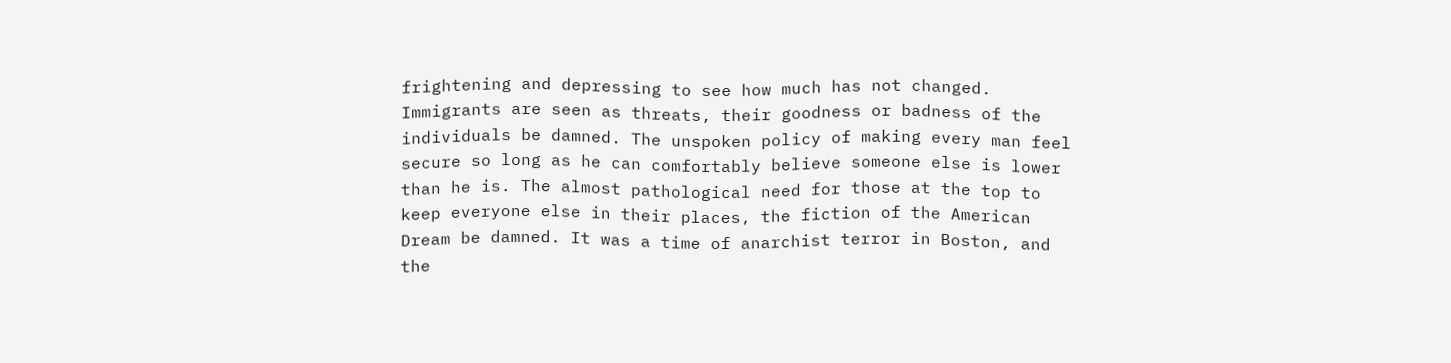frightening and depressing to see how much has not changed. Immigrants are seen as threats, their goodness or badness of the individuals be damned. The unspoken policy of making every man feel secure so long as he can comfortably believe someone else is lower than he is. The almost pathological need for those at the top to keep everyone else in their places, the fiction of the American Dream be damned. It was a time of anarchist terror in Boston, and the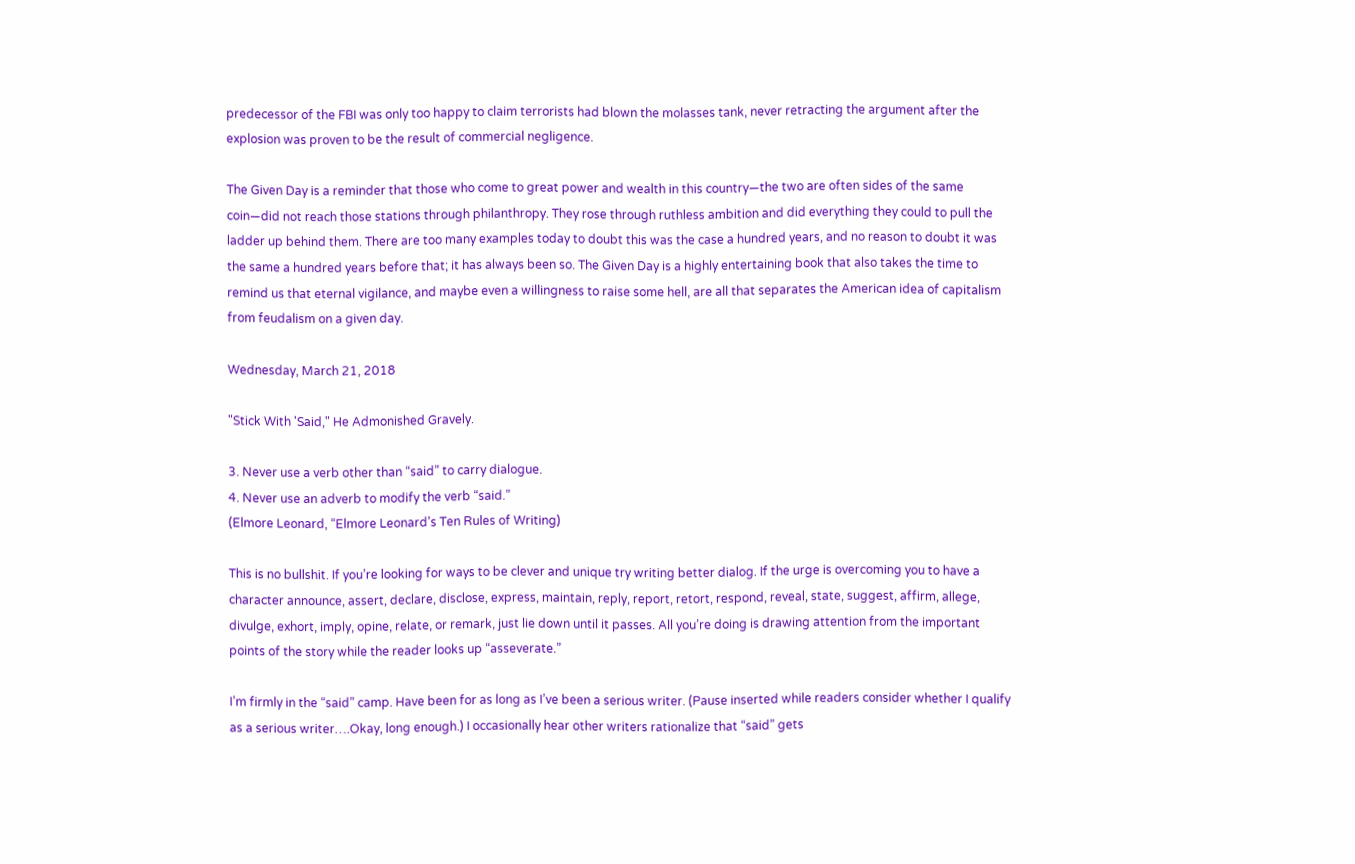predecessor of the FBI was only too happy to claim terrorists had blown the molasses tank, never retracting the argument after the explosion was proven to be the result of commercial negligence.

The Given Day is a reminder that those who come to great power and wealth in this country—the two are often sides of the same coin—did not reach those stations through philanthropy. They rose through ruthless ambition and did everything they could to pull the ladder up behind them. There are too many examples today to doubt this was the case a hundred years, and no reason to doubt it was the same a hundred years before that; it has always been so. The Given Day is a highly entertaining book that also takes the time to remind us that eternal vigilance, and maybe even a willingness to raise some hell, are all that separates the American idea of capitalism from feudalism on a given day.

Wednesday, March 21, 2018

"Stick With 'Said," He Admonished Gravely.

3. Never use a verb other than “said” to carry dialogue.
4. Never use an adverb to modify the verb “said.”
(Elmore Leonard, “Elmore Leonard’s Ten Rules of Writing)

This is no bullshit. If you’re looking for ways to be clever and unique try writing better dialog. If the urge is overcoming you to have a character announce, assert, declare, disclose, express, maintain, reply, report, retort, respond, reveal, state, suggest, affirm, allege, divulge, exhort, imply, opine, relate, or remark, just lie down until it passes. All you’re doing is drawing attention from the important points of the story while the reader looks up “asseverate.”

I’m firmly in the “said” camp. Have been for as long as I’ve been a serious writer. (Pause inserted while readers consider whether I qualify as a serious writer….Okay, long enough.) I occasionally hear other writers rationalize that “said” gets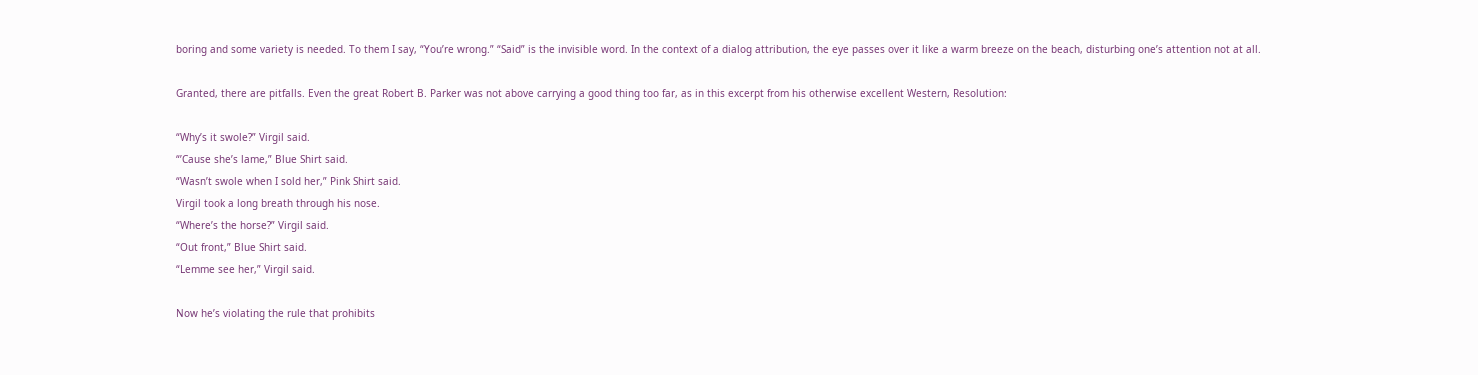boring and some variety is needed. To them I say, “You’re wrong.” “Said” is the invisible word. In the context of a dialog attribution, the eye passes over it like a warm breeze on the beach, disturbing one’s attention not at all.

Granted, there are pitfalls. Even the great Robert B. Parker was not above carrying a good thing too far, as in this excerpt from his otherwise excellent Western, Resolution:

“Why’s it swole?” Virgil said.
“’Cause she’s lame,” Blue Shirt said.
“Wasn’t swole when I sold her,” Pink Shirt said.
Virgil took a long breath through his nose.
“Where’s the horse?” Virgil said.
“Out front,” Blue Shirt said.
“Lemme see her,” Virgil said.

Now he’s violating the rule that prohibits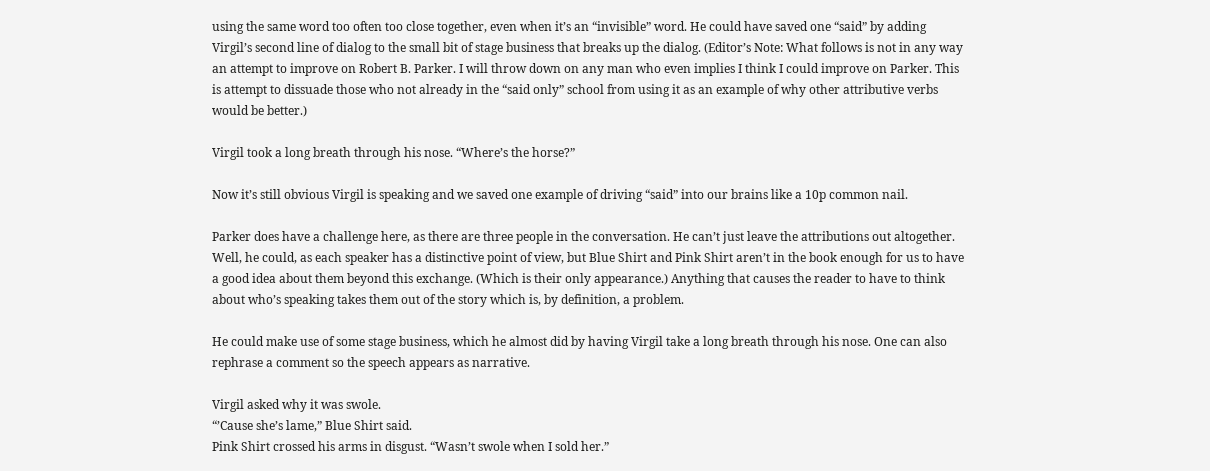using the same word too often too close together, even when it’s an “invisible” word. He could have saved one “said” by adding Virgil’s second line of dialog to the small bit of stage business that breaks up the dialog. (Editor’s Note: What follows is not in any way an attempt to improve on Robert B. Parker. I will throw down on any man who even implies I think I could improve on Parker. This is attempt to dissuade those who not already in the “said only” school from using it as an example of why other attributive verbs would be better.)

Virgil took a long breath through his nose. “Where’s the horse?”

Now it’s still obvious Virgil is speaking and we saved one example of driving “said” into our brains like a 10p common nail.

Parker does have a challenge here, as there are three people in the conversation. He can’t just leave the attributions out altogether. Well, he could, as each speaker has a distinctive point of view, but Blue Shirt and Pink Shirt aren’t in the book enough for us to have a good idea about them beyond this exchange. (Which is their only appearance.) Anything that causes the reader to have to think about who’s speaking takes them out of the story which is, by definition, a problem.

He could make use of some stage business, which he almost did by having Virgil take a long breath through his nose. One can also rephrase a comment so the speech appears as narrative.

Virgil asked why it was swole.
“’Cause she’s lame,” Blue Shirt said.
Pink Shirt crossed his arms in disgust. “Wasn’t swole when I sold her.”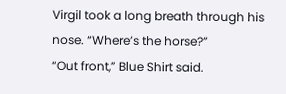Virgil took a long breath through his nose. “Where’s the horse?”
“Out front,” Blue Shirt said.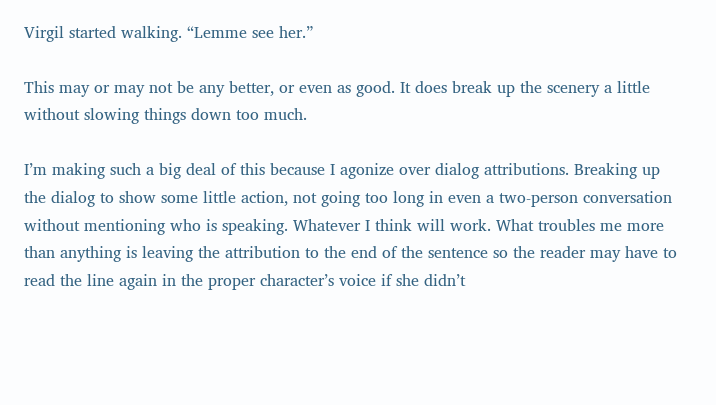Virgil started walking. “Lemme see her.”

This may or may not be any better, or even as good. It does break up the scenery a little without slowing things down too much.

I’m making such a big deal of this because I agonize over dialog attributions. Breaking up the dialog to show some little action, not going too long in even a two-person conversation without mentioning who is speaking. Whatever I think will work. What troubles me more than anything is leaving the attribution to the end of the sentence so the reader may have to read the line again in the proper character’s voice if she didn’t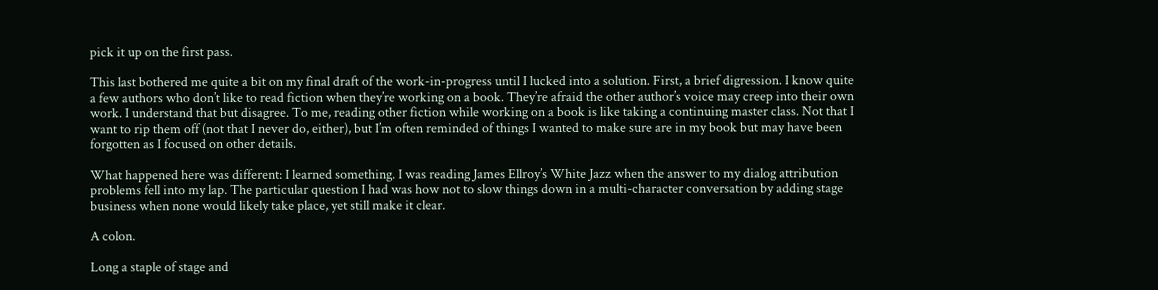pick it up on the first pass.

This last bothered me quite a bit on my final draft of the work-in-progress until I lucked into a solution. First, a brief digression. I know quite a few authors who don’t like to read fiction when they’re working on a book. They’re afraid the other author’s voice may creep into their own work. I understand that but disagree. To me, reading other fiction while working on a book is like taking a continuing master class. Not that I want to rip them off (not that I never do, either), but I’m often reminded of things I wanted to make sure are in my book but may have been forgotten as I focused on other details.

What happened here was different: I learned something. I was reading James Ellroy’s White Jazz when the answer to my dialog attribution problems fell into my lap. The particular question I had was how not to slow things down in a multi-character conversation by adding stage business when none would likely take place, yet still make it clear.

A colon.

Long a staple of stage and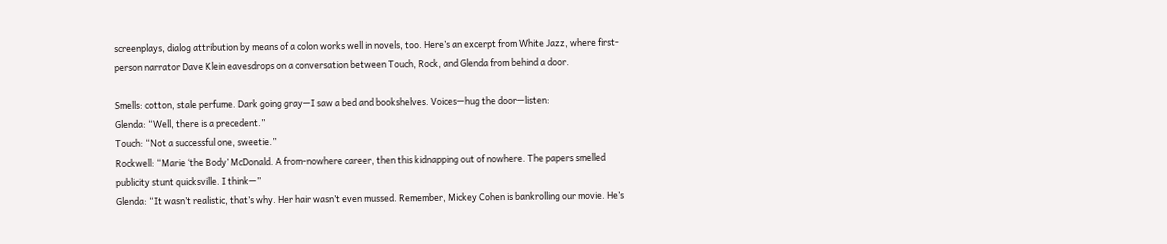screenplays, dialog attribution by means of a colon works well in novels, too. Here’s an excerpt from White Jazz, where first-person narrator Dave Klein eavesdrops on a conversation between Touch, Rock, and Glenda from behind a door.

Smells: cotton, stale perfume. Dark going gray—I saw a bed and bookshelves. Voices—hug the door—listen:
Glenda: “Well, there is a precedent.”
Touch: “Not a successful one, sweetie.”
Rockwell: “Marie ‘the Body’ McDonald. A from-nowhere career, then this kidnapping out of nowhere. The papers smelled publicity stunt quicksville. I think—”
Glenda: “It wasn’t realistic, that’s why. Her hair wasn’t even mussed. Remember, Mickey Cohen is bankrolling our movie. He’s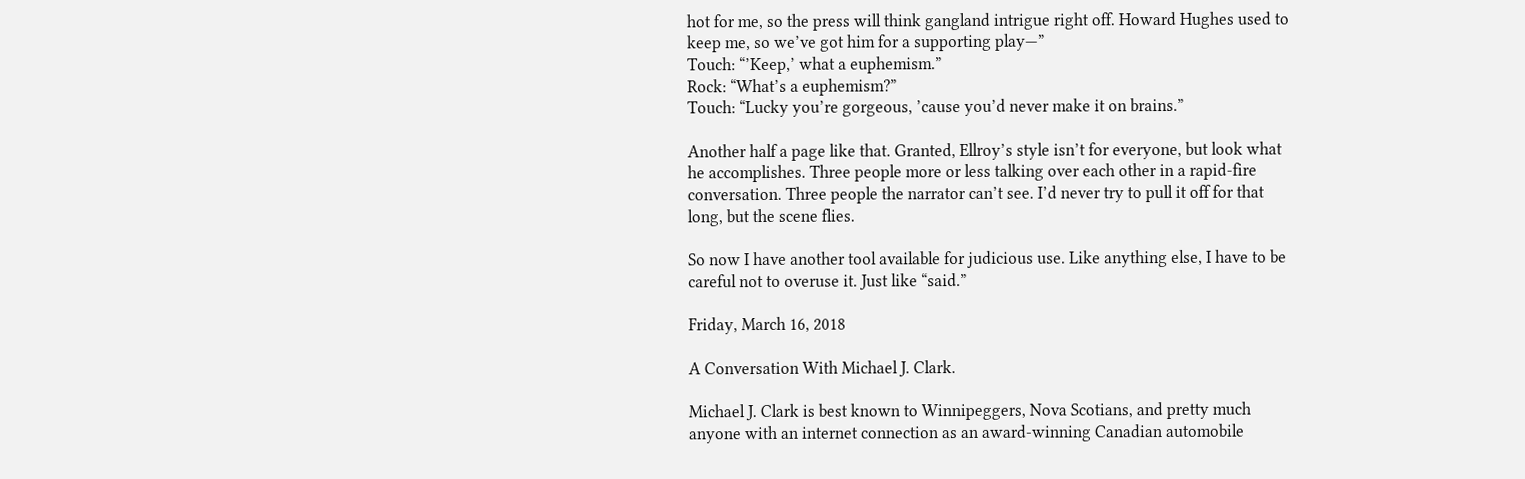hot for me, so the press will think gangland intrigue right off. Howard Hughes used to keep me, so we’ve got him for a supporting play—”
Touch: “’Keep,’ what a euphemism.”
Rock: “What’s a euphemism?”
Touch: “Lucky you’re gorgeous, ’cause you’d never make it on brains.”

Another half a page like that. Granted, Ellroy’s style isn’t for everyone, but look what he accomplishes. Three people more or less talking over each other in a rapid-fire conversation. Three people the narrator can’t see. I’d never try to pull it off for that long, but the scene flies.

So now I have another tool available for judicious use. Like anything else, I have to be careful not to overuse it. Just like “said.”

Friday, March 16, 2018

A Conversation With Michael J. Clark.

Michael J. Clark is best known to Winnipeggers, Nova Scotians, and pretty much anyone with an internet connection as an award-winning Canadian automobile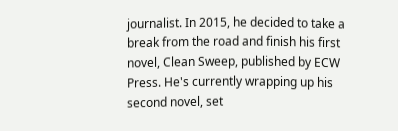journalist. In 2015, he decided to take a break from the road and finish his first novel, Clean Sweep, published by ECW Press. He's currently wrapping up his second novel, set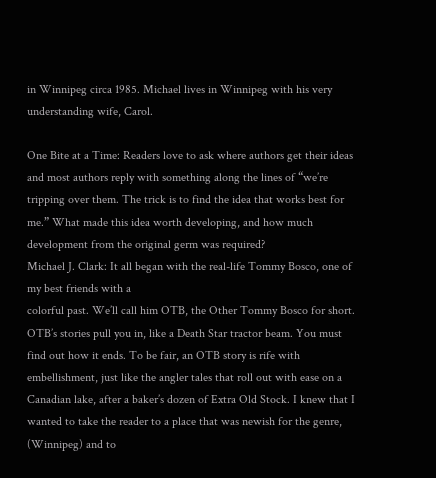in Winnipeg circa 1985. Michael lives in Winnipeg with his very understanding wife, Carol.

One Bite at a Time: Readers love to ask where authors get their ideas and most authors reply with something along the lines of “we’re tripping over them. The trick is to find the idea that works best for me.” What made this idea worth developing, and how much development from the original germ was required?
Michael J. Clark: It all began with the real-life Tommy Bosco, one of my best friends with a
colorful past. We’ll call him OTB, the Other Tommy Bosco for short. OTB’s stories pull you in, like a Death Star tractor beam. You must find out how it ends. To be fair, an OTB story is rife with embellishment, just like the angler tales that roll out with ease on a Canadian lake, after a baker’s dozen of Extra Old Stock. I knew that I wanted to take the reader to a place that was newish for the genre, (Winnipeg) and to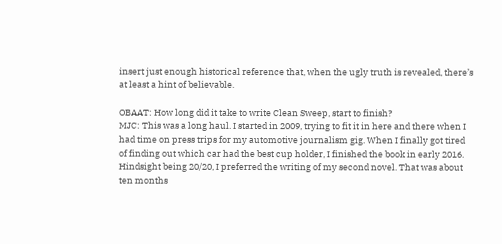insert just enough historical reference that, when the ugly truth is revealed, there’s at least a hint of believable.

OBAAT: How long did it take to write Clean Sweep, start to finish?
MJC: This was a long haul. I started in 2009, trying to fit it in here and there when I had time on press trips for my automotive journalism gig. When I finally got tired of finding out which car had the best cup holder, I finished the book in early 2016. Hindsight being 20/20, I preferred the writing of my second novel. That was about ten months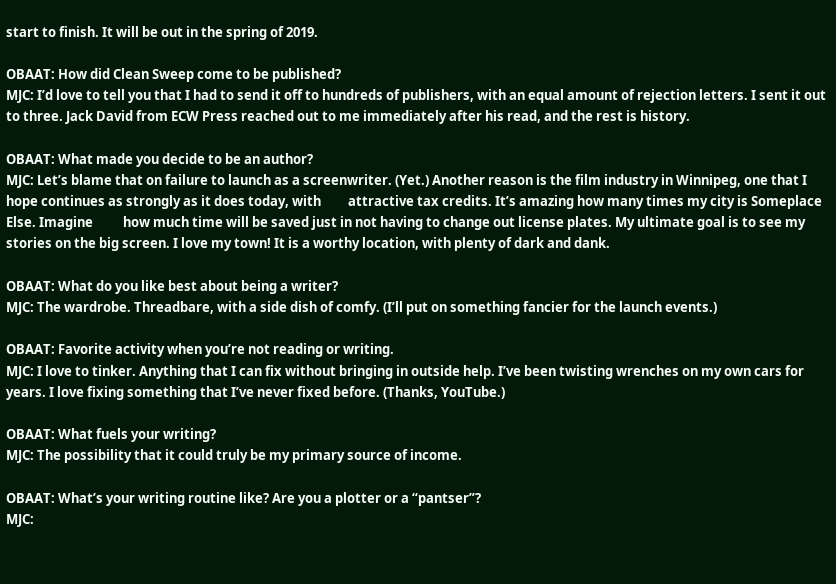start to finish. It will be out in the spring of 2019.

OBAAT: How did Clean Sweep come to be published?
MJC: I’d love to tell you that I had to send it off to hundreds of publishers, with an equal amount of rejection letters. I sent it out to three. Jack David from ECW Press reached out to me immediately after his read, and the rest is history.

OBAAT: What made you decide to be an author?
MJC: Let’s blame that on failure to launch as a screenwriter. (Yet.) Another reason is the film industry in Winnipeg, one that I hope continues as strongly as it does today, with         attractive tax credits. It’s amazing how many times my city is Someplace Else. Imagine          how much time will be saved just in not having to change out license plates. My ultimate goal is to see my stories on the big screen. I love my town! It is a worthy location, with plenty of dark and dank.

OBAAT: What do you like best about being a writer?
MJC: The wardrobe. Threadbare, with a side dish of comfy. (I’ll put on something fancier for the launch events.)

OBAAT: Favorite activity when you’re not reading or writing.
MJC: I love to tinker. Anything that I can fix without bringing in outside help. I’ve been twisting wrenches on my own cars for years. I love fixing something that I’ve never fixed before. (Thanks, YouTube.)

OBAAT: What fuels your writing?
MJC: The possibility that it could truly be my primary source of income.

OBAAT: What’s your writing routine like? Are you a plotter or a “pantser”?
MJC: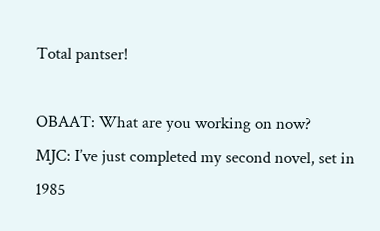Total pantser!

OBAAT: What are you working on now?
MJC: I’ve just completed my second novel, set in 1985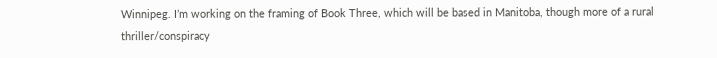Winnipeg. I’m working on the framing of Book Three, which will be based in Manitoba, though more of a rural thriller/conspiracy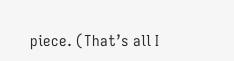piece. (That’s all I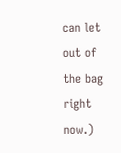can let out of the bag right now.)